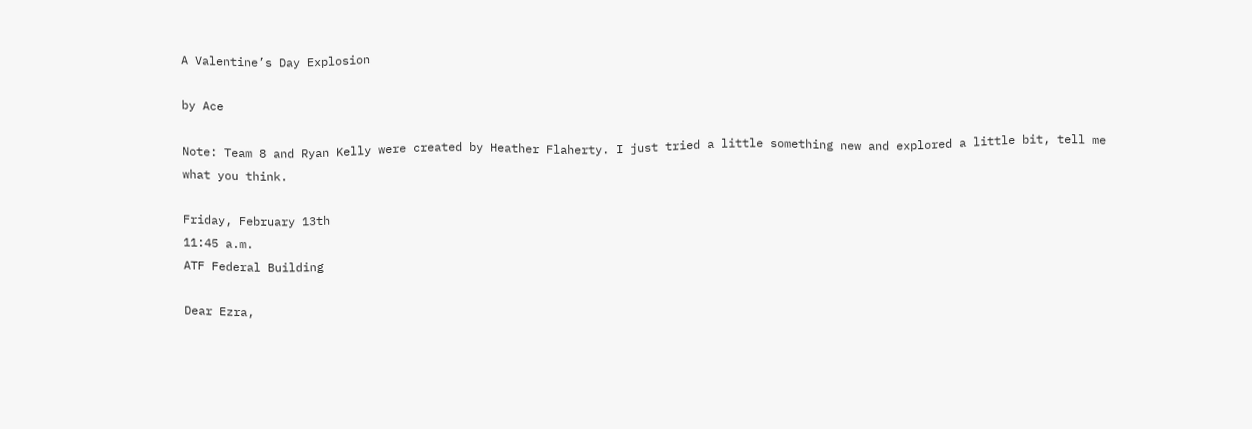A Valentine’s Day Explosion

by Ace

Note: Team 8 and Ryan Kelly were created by Heather Flaherty. I just tried a little something new and explored a little bit, tell me what you think.

Friday, February 13th
11:45 a.m.
ATF Federal Building

Dear Ezra,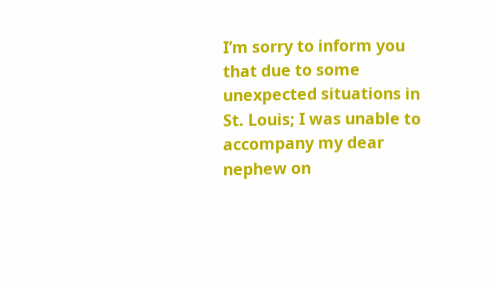I’m sorry to inform you that due to some unexpected situations in St. Louis; I was unable to accompany my dear nephew on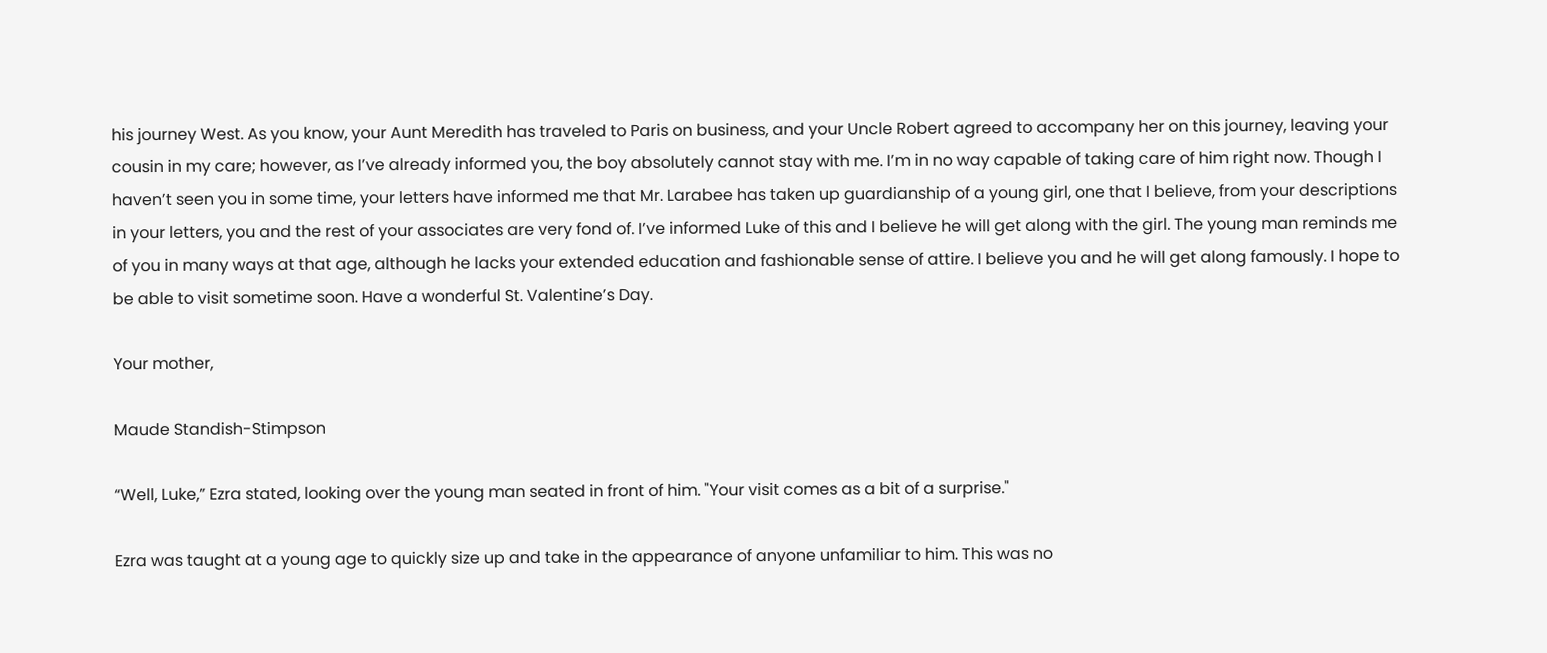his journey West. As you know, your Aunt Meredith has traveled to Paris on business, and your Uncle Robert agreed to accompany her on this journey, leaving your cousin in my care; however, as I’ve already informed you, the boy absolutely cannot stay with me. I’m in no way capable of taking care of him right now. Though I haven’t seen you in some time, your letters have informed me that Mr. Larabee has taken up guardianship of a young girl, one that I believe, from your descriptions in your letters, you and the rest of your associates are very fond of. I’ve informed Luke of this and I believe he will get along with the girl. The young man reminds me of you in many ways at that age, although he lacks your extended education and fashionable sense of attire. I believe you and he will get along famously. I hope to be able to visit sometime soon. Have a wonderful St. Valentine’s Day.

Your mother,

Maude Standish-Stimpson

“Well, Luke,” Ezra stated, looking over the young man seated in front of him. "Your visit comes as a bit of a surprise."

Ezra was taught at a young age to quickly size up and take in the appearance of anyone unfamiliar to him. This was no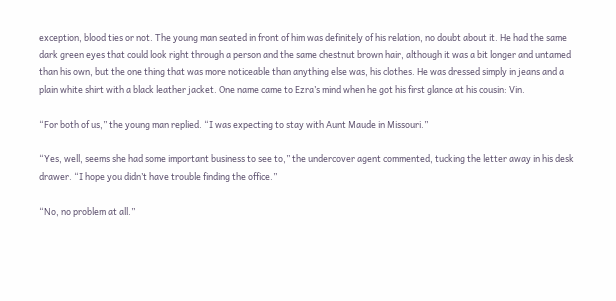exception, blood ties or not. The young man seated in front of him was definitely of his relation, no doubt about it. He had the same dark green eyes that could look right through a person and the same chestnut brown hair, although it was a bit longer and untamed than his own, but the one thing that was more noticeable than anything else was, his clothes. He was dressed simply in jeans and a plain white shirt with a black leather jacket. One name came to Ezra’s mind when he got his first glance at his cousin: Vin.

“For both of us,” the young man replied. “I was expecting to stay with Aunt Maude in Missouri.”

“Yes, well, seems she had some important business to see to,” the undercover agent commented, tucking the letter away in his desk drawer. “I hope you didn’t have trouble finding the office.”

“No, no problem at all.”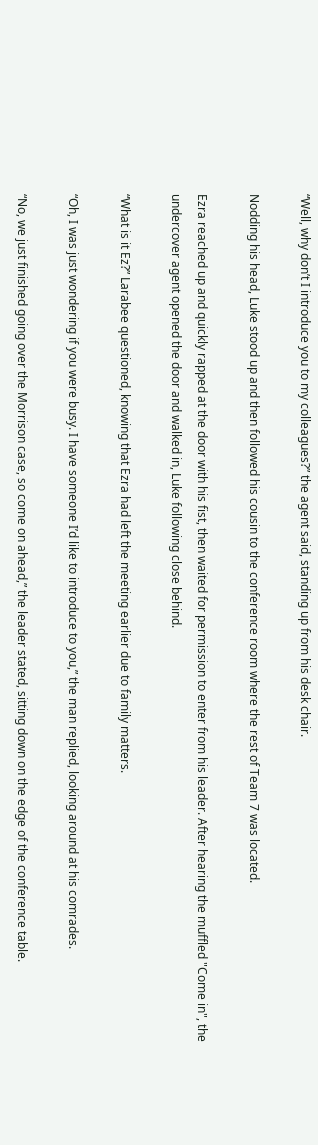“Well, why don’t I introduce you to my colleagues?” the agent said, standing up from his desk chair.

Nodding his head, Luke stood up and then followed his cousin to the conference room where the rest of Team 7 was located.

Ezra reached up and quickly rapped at the door with his fist, then waited for permission to enter from his leader. After hearing the muffled "Come in", the undercover agent opened the door and walked in, Luke following close behind.

“What is it Ez?” Larabee questioned, knowing that Ezra had left the meeting earlier due to family matters.

“Oh, I was just wondering if you were busy. I have someone I’d like to introduce to you,” the man replied, looking around at his comrades.

“No, we just finished going over the Morrison case, so come on ahead,” the leader stated, sitting down on the edge of the conference table.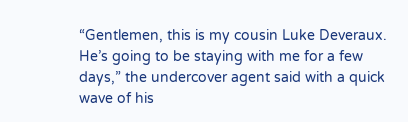“Gentlemen, this is my cousin Luke Deveraux. He’s going to be staying with me for a few days,” the undercover agent said with a quick wave of his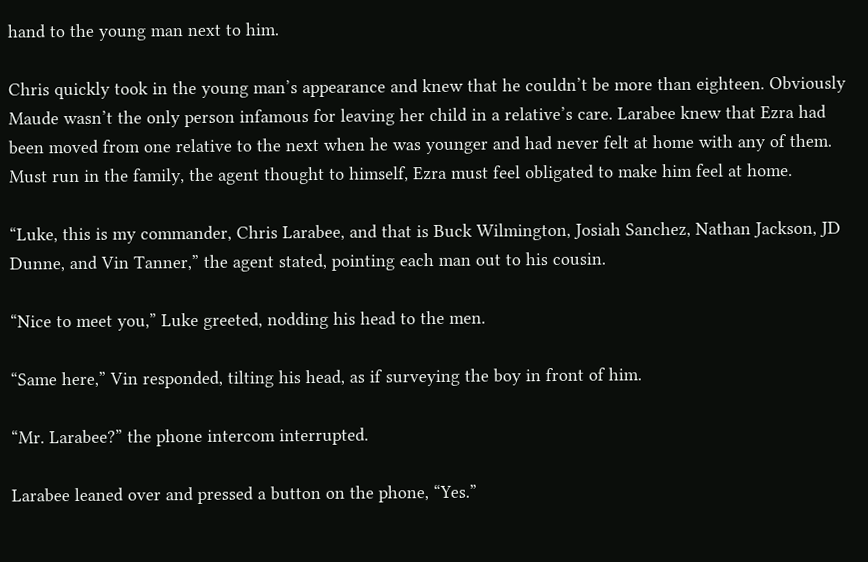hand to the young man next to him.

Chris quickly took in the young man’s appearance and knew that he couldn’t be more than eighteen. Obviously Maude wasn’t the only person infamous for leaving her child in a relative’s care. Larabee knew that Ezra had been moved from one relative to the next when he was younger and had never felt at home with any of them. Must run in the family, the agent thought to himself, Ezra must feel obligated to make him feel at home.

“Luke, this is my commander, Chris Larabee, and that is Buck Wilmington, Josiah Sanchez, Nathan Jackson, JD Dunne, and Vin Tanner,” the agent stated, pointing each man out to his cousin.

“Nice to meet you,” Luke greeted, nodding his head to the men.

“Same here,” Vin responded, tilting his head, as if surveying the boy in front of him.

“Mr. Larabee?” the phone intercom interrupted.

Larabee leaned over and pressed a button on the phone, “Yes.”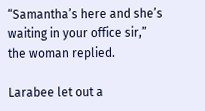“Samantha’s here and she’s waiting in your office sir,” the woman replied.

Larabee let out a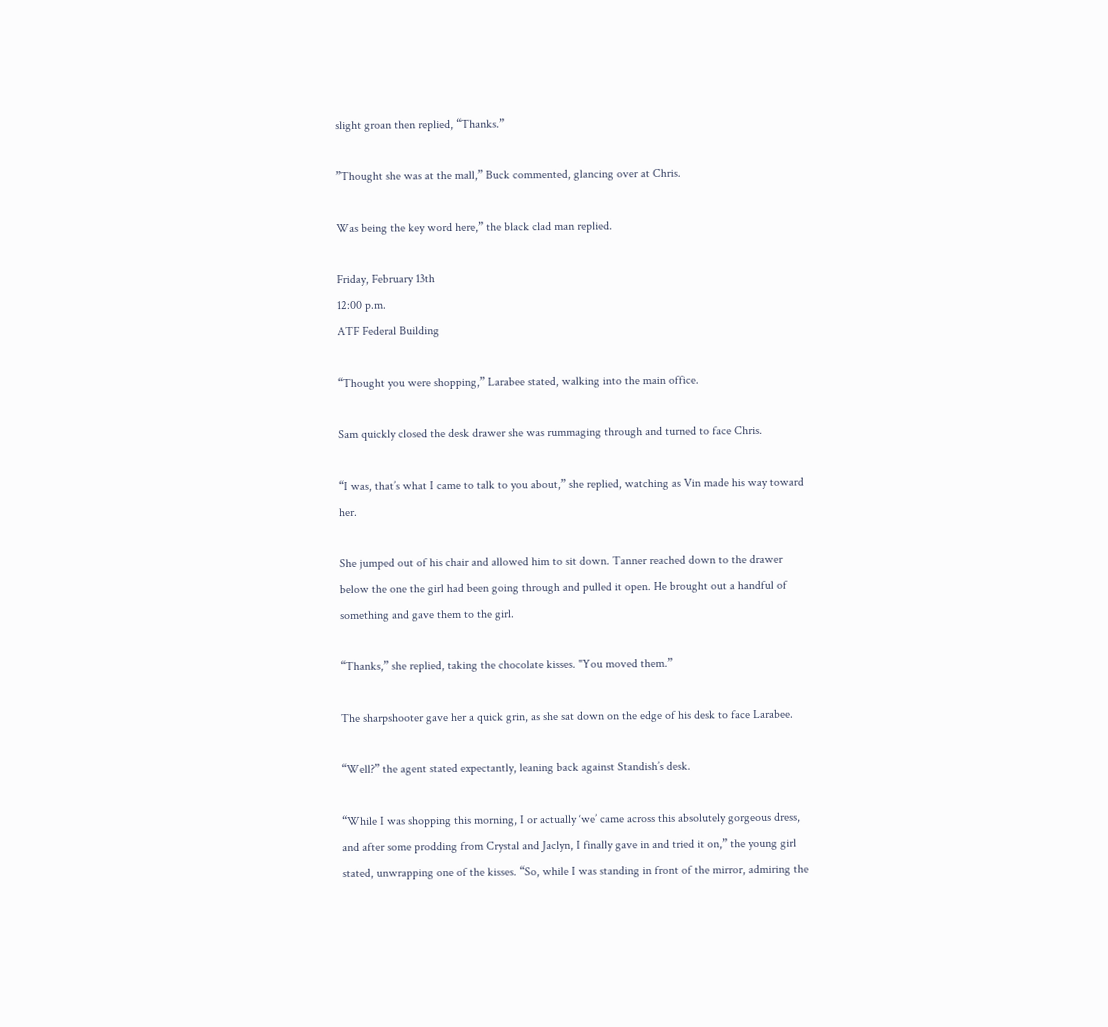slight groan then replied, “Thanks.”

”Thought she was at the mall,” Buck commented, glancing over at Chris.

Was being the key word here,” the black clad man replied.

Friday, February 13th
12:00 p.m.
ATF Federal Building

“Thought you were shopping,” Larabee stated, walking into the main office.

Sam quickly closed the desk drawer she was rummaging through and turned to face Chris.

“I was, that’s what I came to talk to you about,” she replied, watching as Vin made his way toward her.

She jumped out of his chair and allowed him to sit down. Tanner reached down to the drawer below the one the girl had been going through and pulled it open. He brought out a handful of something and gave them to the girl.

“Thanks,” she replied, taking the chocolate kisses. "You moved them.”

The sharpshooter gave her a quick grin, as she sat down on the edge of his desk to face Larabee.

“Well?” the agent stated expectantly, leaning back against Standish’s desk.

“While I was shopping this morning, I or actually ‘we’ came across this absolutely gorgeous dress, and after some prodding from Crystal and Jaclyn, I finally gave in and tried it on,” the young girl stated, unwrapping one of the kisses. “So, while I was standing in front of the mirror, admiring the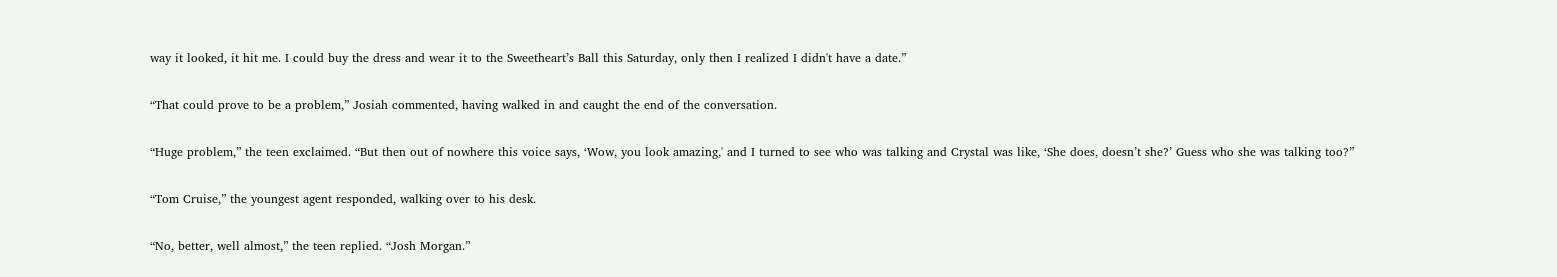way it looked, it hit me. I could buy the dress and wear it to the Sweetheart’s Ball this Saturday, only then I realized I didn't have a date.”

“That could prove to be a problem,” Josiah commented, having walked in and caught the end of the conversation.

“Huge problem,” the teen exclaimed. “But then out of nowhere this voice says, ‘Wow, you look amazing,' and I turned to see who was talking and Crystal was like, ‘She does, doesn’t she?’ Guess who she was talking too?”

“Tom Cruise,” the youngest agent responded, walking over to his desk.

“No, better, well almost,” the teen replied. “Josh Morgan.”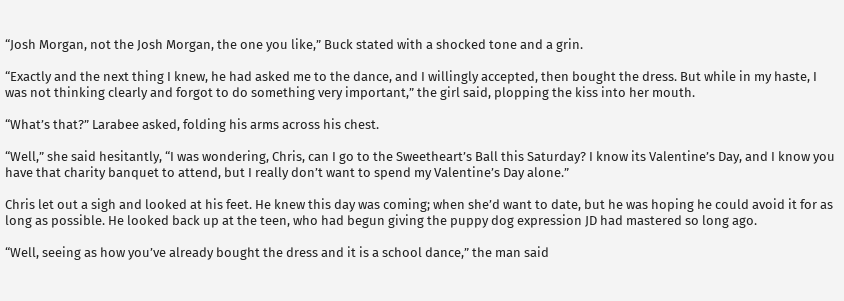“Josh Morgan, not the Josh Morgan, the one you like,” Buck stated with a shocked tone and a grin.

“Exactly and the next thing I knew, he had asked me to the dance, and I willingly accepted, then bought the dress. But while in my haste, I was not thinking clearly and forgot to do something very important,” the girl said, plopping the kiss into her mouth.

“What’s that?” Larabee asked, folding his arms across his chest.

“Well,” she said hesitantly, “I was wondering, Chris, can I go to the Sweetheart’s Ball this Saturday? I know its Valentine’s Day, and I know you have that charity banquet to attend, but I really don’t want to spend my Valentine’s Day alone.”

Chris let out a sigh and looked at his feet. He knew this day was coming; when she’d want to date, but he was hoping he could avoid it for as long as possible. He looked back up at the teen, who had begun giving the puppy dog expression JD had mastered so long ago.

“Well, seeing as how you’ve already bought the dress and it is a school dance,” the man said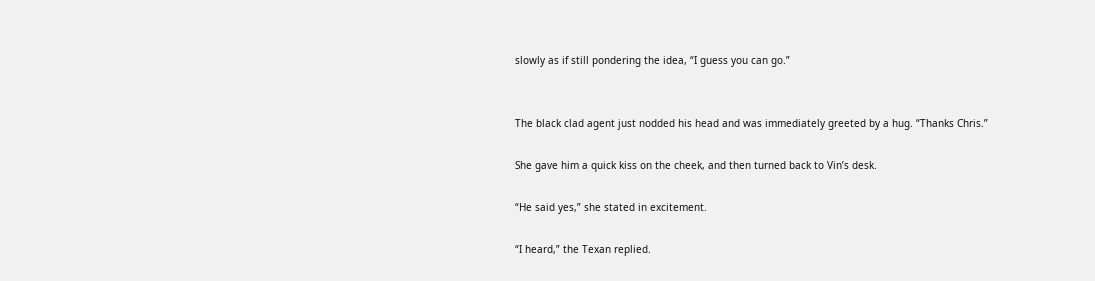slowly as if still pondering the idea, “I guess you can go.”


The black clad agent just nodded his head and was immediately greeted by a hug. “Thanks Chris.”

She gave him a quick kiss on the cheek, and then turned back to Vin’s desk.

“He said yes,” she stated in excitement.

“I heard,” the Texan replied.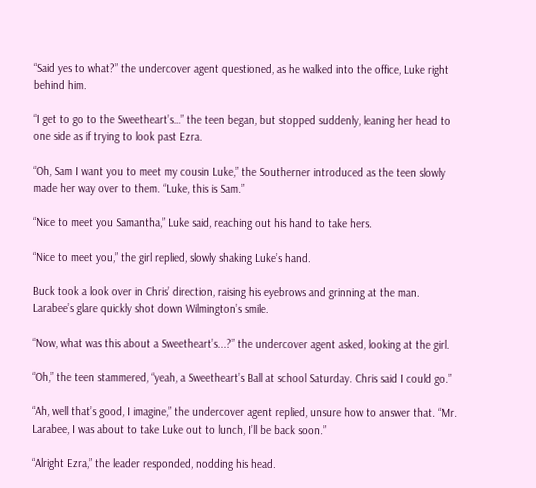“Said yes to what?” the undercover agent questioned, as he walked into the office, Luke right behind him.

“I get to go to the Sweetheart’s…” the teen began, but stopped suddenly, leaning her head to one side as if trying to look past Ezra.

“Oh, Sam I want you to meet my cousin Luke,” the Southerner introduced as the teen slowly made her way over to them. “Luke, this is Sam.”

“Nice to meet you Samantha,” Luke said, reaching out his hand to take hers.

“Nice to meet you,” the girl replied, slowly shaking Luke’s hand.

Buck took a look over in Chris’ direction, raising his eyebrows and grinning at the man. Larabee’s glare quickly shot down Wilmington’s smile.

“Now, what was this about a Sweetheart’s...?” the undercover agent asked, looking at the girl.

“Oh,” the teen stammered, “yeah, a Sweetheart’s Ball at school Saturday. Chris said I could go.”

“Ah, well that’s good, I imagine,” the undercover agent replied, unsure how to answer that. “Mr. Larabee, I was about to take Luke out to lunch, I’ll be back soon.”

“Alright Ezra,” the leader responded, nodding his head.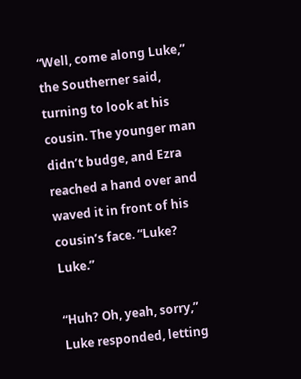“Well, come along Luke,” the Southerner said, turning to look at his cousin. The younger man didn’t budge, and Ezra reached a hand over and waved it in front of his cousin’s face. “Luke? Luke.”

“Huh? Oh, yeah, sorry,” Luke responded, letting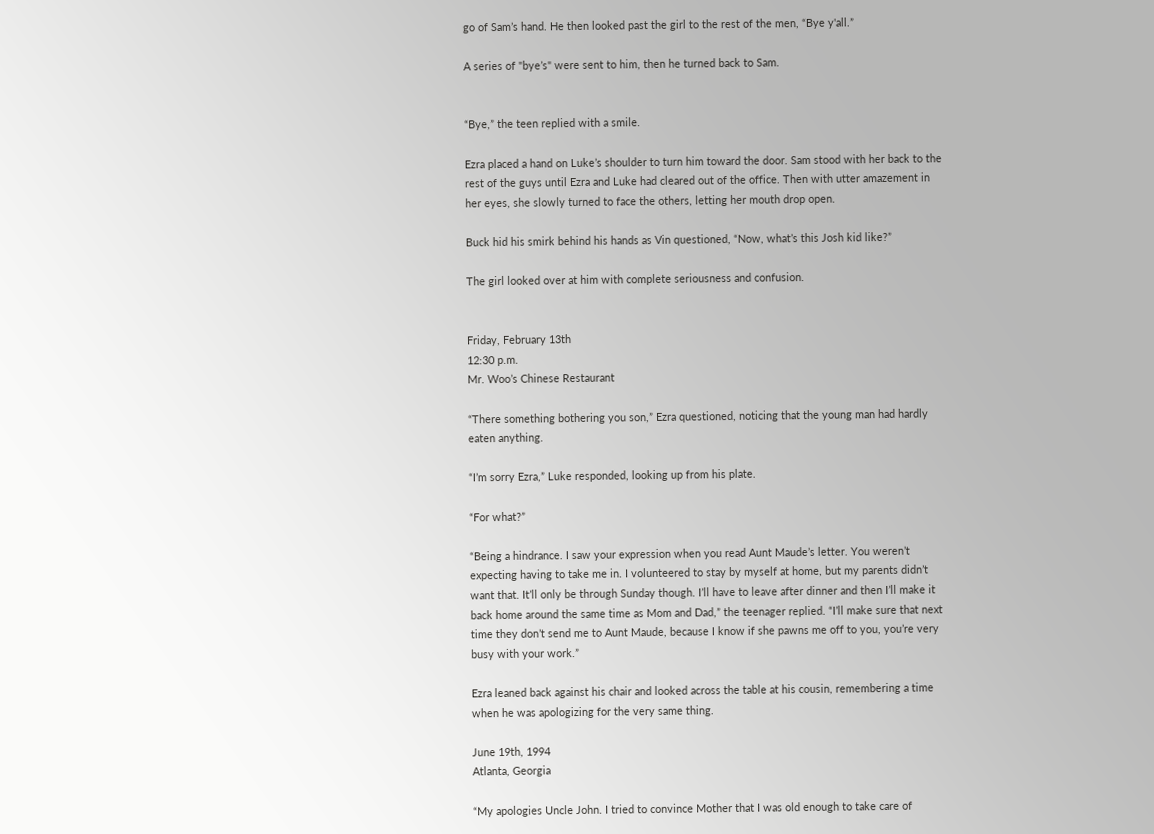go of Sam’s hand. He then looked past the girl to the rest of the men, “Bye y'all.”

A series of "bye’s" were sent to him, then he turned back to Sam.


“Bye,” the teen replied with a smile.

Ezra placed a hand on Luke’s shoulder to turn him toward the door. Sam stood with her back to the rest of the guys until Ezra and Luke had cleared out of the office. Then with utter amazement in her eyes, she slowly turned to face the others, letting her mouth drop open.

Buck hid his smirk behind his hands as Vin questioned, “Now, what’s this Josh kid like?”

The girl looked over at him with complete seriousness and confusion.


Friday, February 13th
12:30 p.m.
Mr. Woo’s Chinese Restaurant

“There something bothering you son,” Ezra questioned, noticing that the young man had hardly eaten anything.

“I’m sorry Ezra,” Luke responded, looking up from his plate.

“For what?”

“Being a hindrance. I saw your expression when you read Aunt Maude’s letter. You weren’t expecting having to take me in. I volunteered to stay by myself at home, but my parents didn’t want that. It’ll only be through Sunday though. I’ll have to leave after dinner and then I’ll make it back home around the same time as Mom and Dad,” the teenager replied. “I’ll make sure that next time they don’t send me to Aunt Maude, because I know if she pawns me off to you, you’re very busy with your work.”

Ezra leaned back against his chair and looked across the table at his cousin, remembering a time when he was apologizing for the very same thing.

June 19th, 1994
Atlanta, Georgia

“My apologies Uncle John. I tried to convince Mother that I was old enough to take care of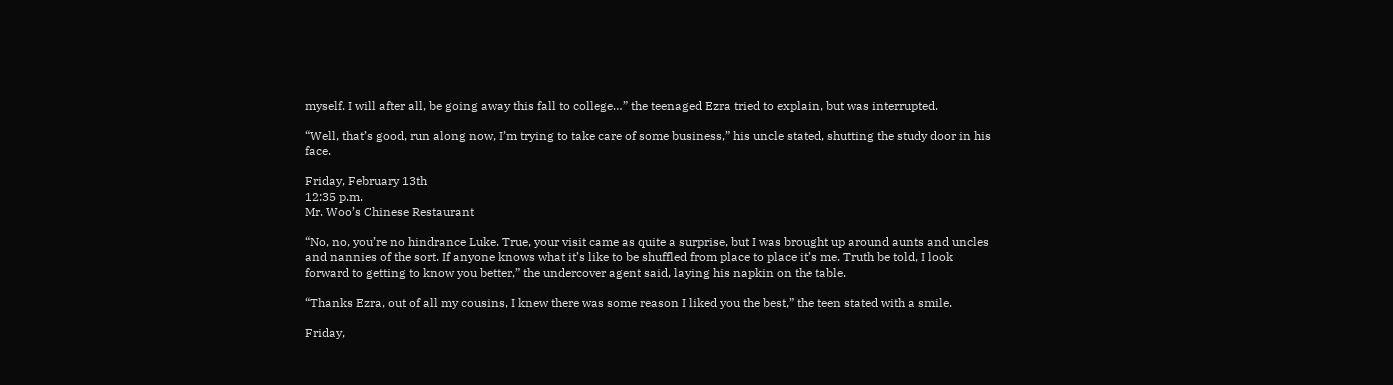myself. I will after all, be going away this fall to college…” the teenaged Ezra tried to explain, but was interrupted.

“Well, that’s good, run along now, I’m trying to take care of some business,” his uncle stated, shutting the study door in his face.

Friday, February 13th
12:35 p.m.
Mr. Woo’s Chinese Restaurant

“No, no, you’re no hindrance Luke. True, your visit came as quite a surprise, but I was brought up around aunts and uncles and nannies of the sort. If anyone knows what it’s like to be shuffled from place to place it’s me. Truth be told, I look forward to getting to know you better,” the undercover agent said, laying his napkin on the table.

“Thanks Ezra, out of all my cousins, I knew there was some reason I liked you the best,” the teen stated with a smile.

Friday,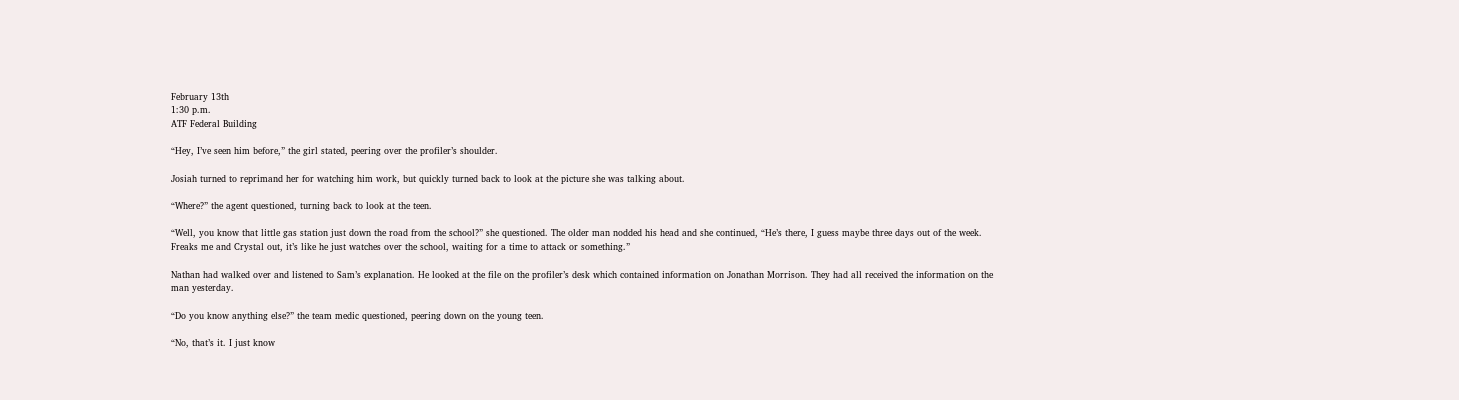February 13th
1:30 p.m.
ATF Federal Building

“Hey, I’ve seen him before,” the girl stated, peering over the profiler’s shoulder.

Josiah turned to reprimand her for watching him work, but quickly turned back to look at the picture she was talking about.

“Where?” the agent questioned, turning back to look at the teen.

“Well, you know that little gas station just down the road from the school?” she questioned. The older man nodded his head and she continued, “He’s there, I guess maybe three days out of the week. Freaks me and Crystal out, it’s like he just watches over the school, waiting for a time to attack or something.”

Nathan had walked over and listened to Sam’s explanation. He looked at the file on the profiler’s desk which contained information on Jonathan Morrison. They had all received the information on the man yesterday.

“Do you know anything else?” the team medic questioned, peering down on the young teen.

“No, that’s it. I just know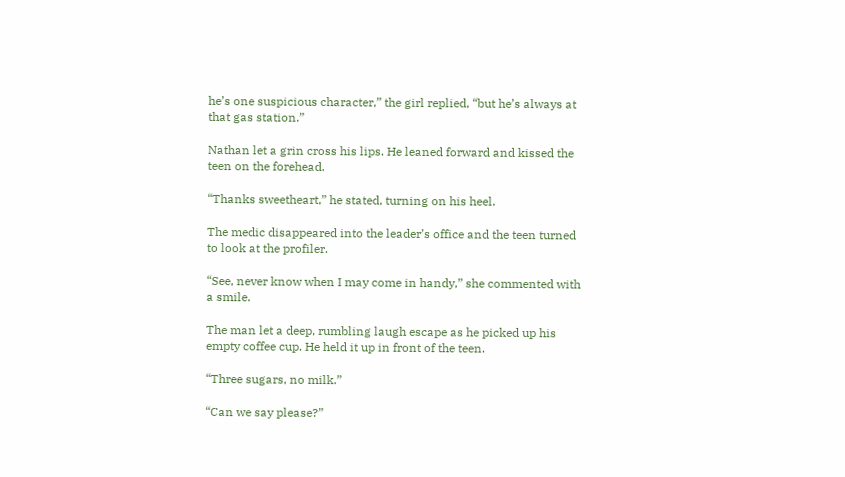he’s one suspicious character,” the girl replied, “but he’s always at that gas station.”

Nathan let a grin cross his lips. He leaned forward and kissed the teen on the forehead.

“Thanks sweetheart,” he stated, turning on his heel.

The medic disappeared into the leader’s office and the teen turned to look at the profiler.

“See, never know when I may come in handy,” she commented with a smile.

The man let a deep, rumbling laugh escape as he picked up his empty coffee cup. He held it up in front of the teen.

“Three sugars, no milk.”

“Can we say please?”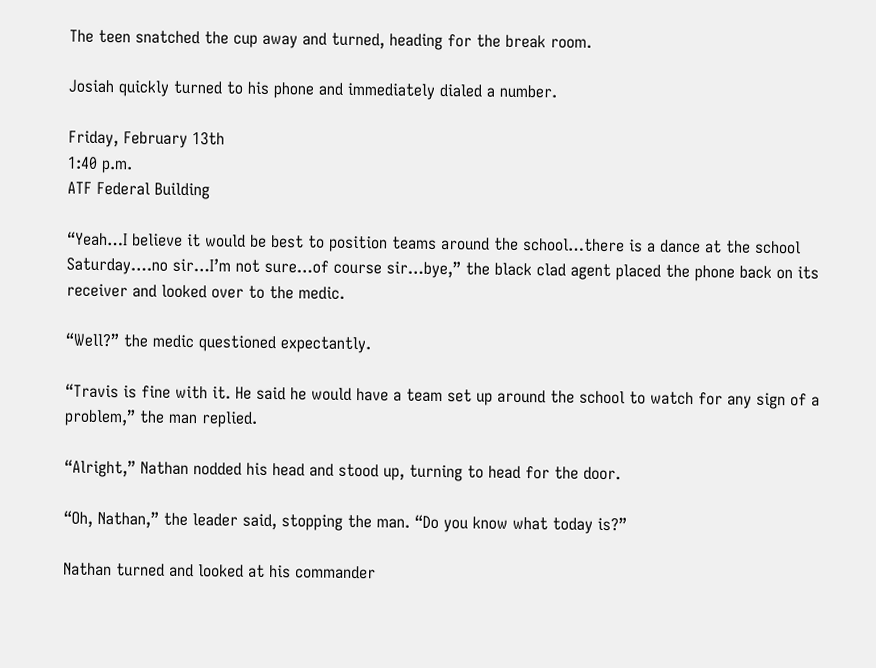The teen snatched the cup away and turned, heading for the break room.

Josiah quickly turned to his phone and immediately dialed a number.

Friday, February 13th
1:40 p.m.
ATF Federal Building

“Yeah…I believe it would be best to position teams around the school…there is a dance at the school Saturday….no sir…I’m not sure…of course sir…bye,” the black clad agent placed the phone back on its receiver and looked over to the medic.

“Well?” the medic questioned expectantly.

“Travis is fine with it. He said he would have a team set up around the school to watch for any sign of a problem,” the man replied.

“Alright,” Nathan nodded his head and stood up, turning to head for the door.

“Oh, Nathan,” the leader said, stopping the man. “Do you know what today is?”

Nathan turned and looked at his commander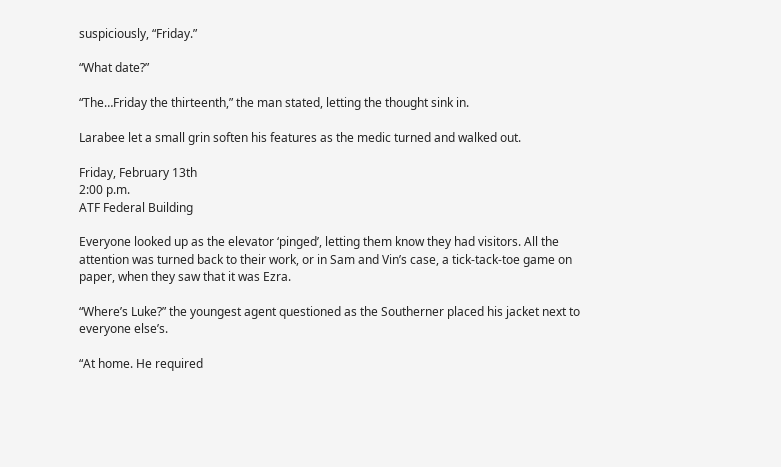suspiciously, “Friday.”

“What date?”

“The…Friday the thirteenth,” the man stated, letting the thought sink in.

Larabee let a small grin soften his features as the medic turned and walked out.

Friday, February 13th
2:00 p.m.
ATF Federal Building

Everyone looked up as the elevator ‘pinged’, letting them know they had visitors. All the attention was turned back to their work, or in Sam and Vin’s case, a tick-tack-toe game on paper, when they saw that it was Ezra.

“Where’s Luke?” the youngest agent questioned as the Southerner placed his jacket next to everyone else’s.

“At home. He required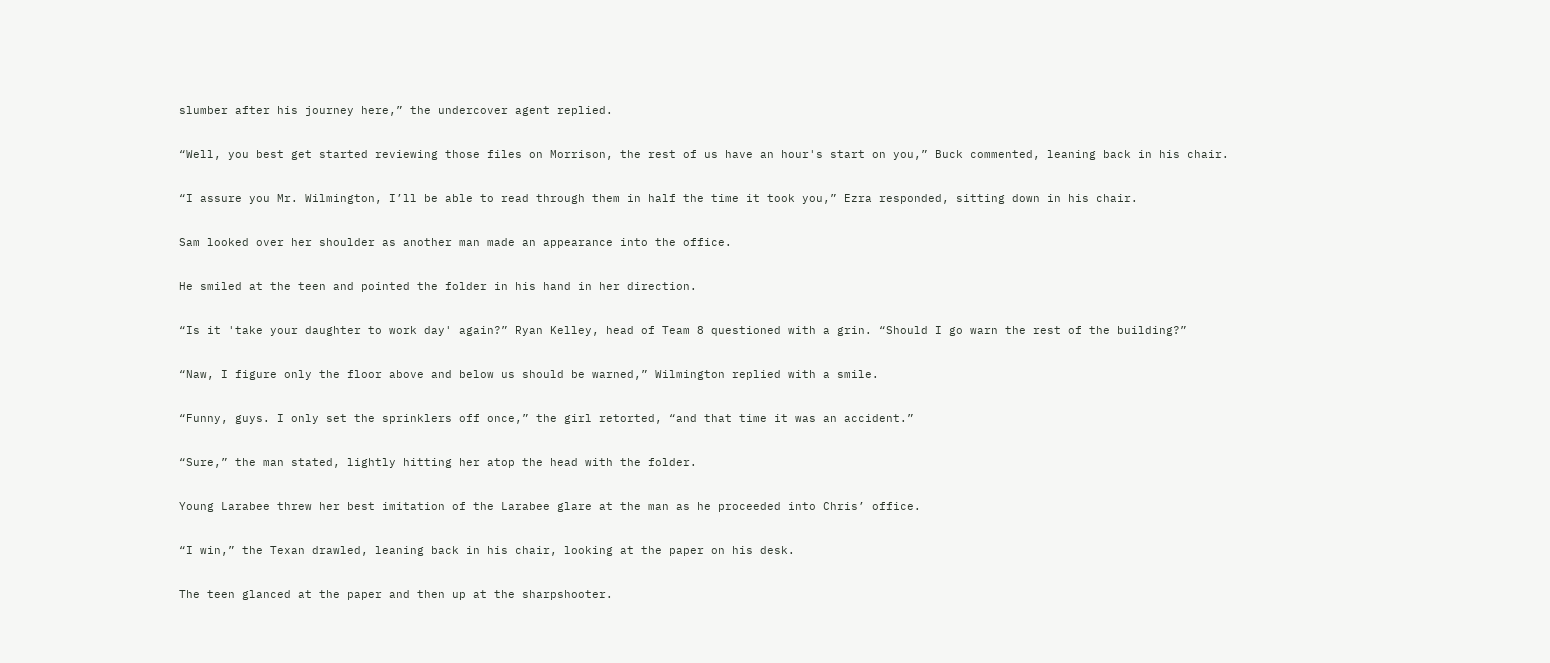slumber after his journey here,” the undercover agent replied.

“Well, you best get started reviewing those files on Morrison, the rest of us have an hour's start on you,” Buck commented, leaning back in his chair.

“I assure you Mr. Wilmington, I’ll be able to read through them in half the time it took you,” Ezra responded, sitting down in his chair.

Sam looked over her shoulder as another man made an appearance into the office.

He smiled at the teen and pointed the folder in his hand in her direction.

“Is it 'take your daughter to work day' again?” Ryan Kelley, head of Team 8 questioned with a grin. “Should I go warn the rest of the building?”

“Naw, I figure only the floor above and below us should be warned,” Wilmington replied with a smile.

“Funny, guys. I only set the sprinklers off once,” the girl retorted, “and that time it was an accident.”

“Sure,” the man stated, lightly hitting her atop the head with the folder.

Young Larabee threw her best imitation of the Larabee glare at the man as he proceeded into Chris’ office.

“I win,” the Texan drawled, leaning back in his chair, looking at the paper on his desk.

The teen glanced at the paper and then up at the sharpshooter.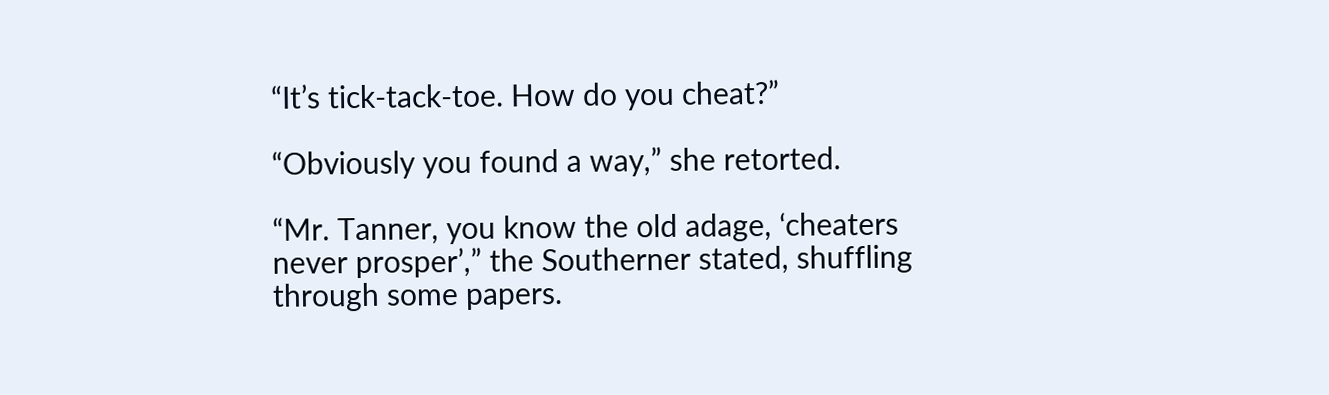“It’s tick-tack-toe. How do you cheat?”

“Obviously you found a way,” she retorted.

“Mr. Tanner, you know the old adage, ‘cheaters never prosper’,” the Southerner stated, shuffling through some papers.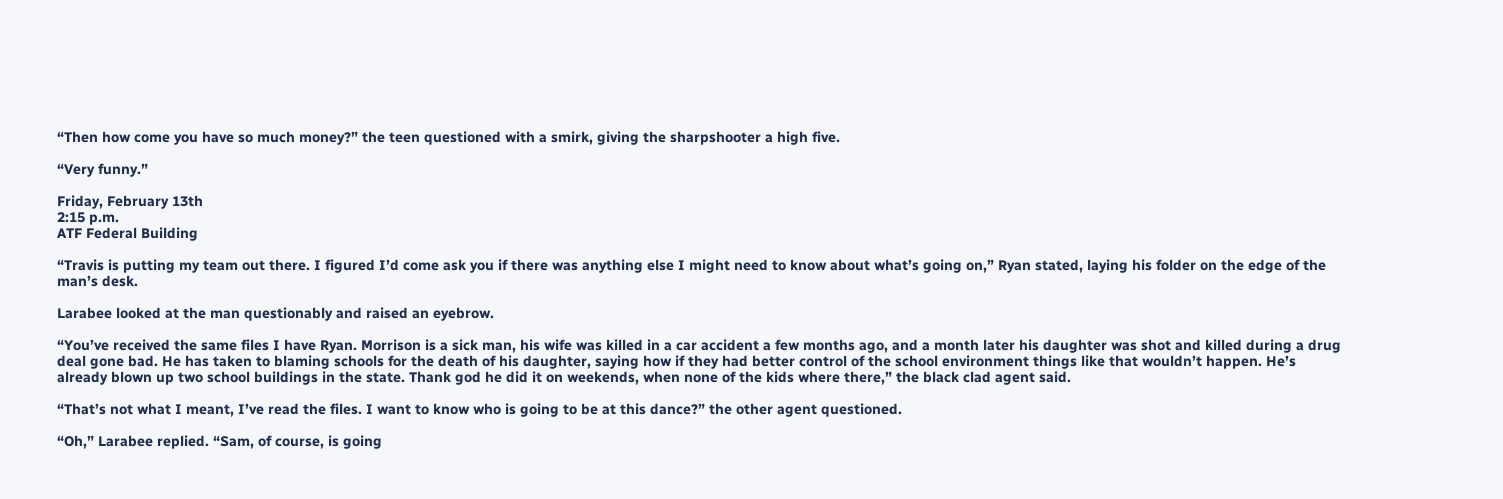“Then how come you have so much money?” the teen questioned with a smirk, giving the sharpshooter a high five.

“Very funny.”

Friday, February 13th
2:15 p.m.
ATF Federal Building

“Travis is putting my team out there. I figured I’d come ask you if there was anything else I might need to know about what’s going on,” Ryan stated, laying his folder on the edge of the man’s desk.

Larabee looked at the man questionably and raised an eyebrow.

“You’ve received the same files I have Ryan. Morrison is a sick man, his wife was killed in a car accident a few months ago, and a month later his daughter was shot and killed during a drug deal gone bad. He has taken to blaming schools for the death of his daughter, saying how if they had better control of the school environment things like that wouldn’t happen. He’s already blown up two school buildings in the state. Thank god he did it on weekends, when none of the kids where there,” the black clad agent said.

“That’s not what I meant, I’ve read the files. I want to know who is going to be at this dance?” the other agent questioned.

“Oh,” Larabee replied. “Sam, of course, is going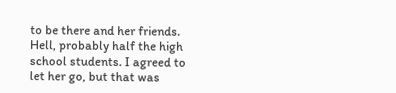to be there and her friends. Hell, probably half the high school students. I agreed to let her go, but that was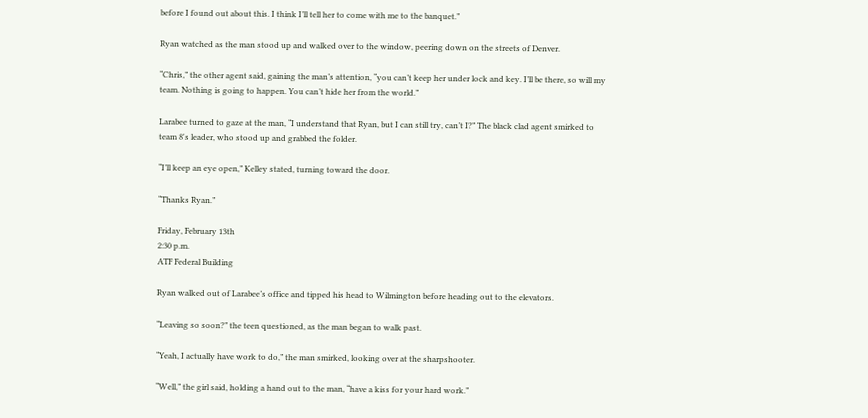before I found out about this. I think I’ll tell her to come with me to the banquet.”

Ryan watched as the man stood up and walked over to the window, peering down on the streets of Denver.

“Chris,” the other agent said, gaining the man’s attention, “you can’t keep her under lock and key. I’ll be there, so will my team. Nothing is going to happen. You can’t hide her from the world.”

Larabee turned to gaze at the man, “I understand that Ryan, but I can still try, can’t I?” The black clad agent smirked to team 8's leader, who stood up and grabbed the folder.

“I’ll keep an eye open,” Kelley stated, turning toward the door.

“Thanks Ryan.”

Friday, February 13th
2:30 p.m.
ATF Federal Building

Ryan walked out of Larabee’s office and tipped his head to Wilmington before heading out to the elevators.

“Leaving so soon?” the teen questioned, as the man began to walk past.

“Yeah, I actually have work to do,” the man smirked, looking over at the sharpshooter.

“Well,” the girl said, holding a hand out to the man, “have a kiss for your hard work.”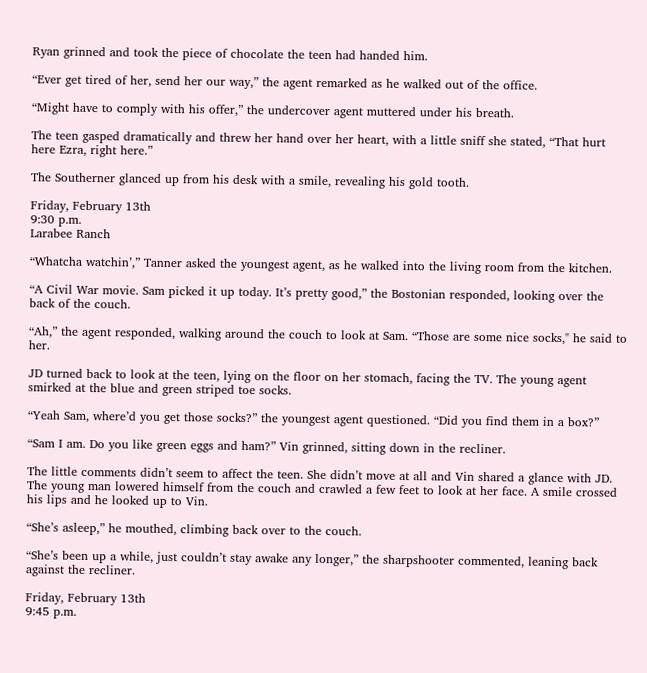Ryan grinned and took the piece of chocolate the teen had handed him.

“Ever get tired of her, send her our way,” the agent remarked as he walked out of the office.

“Might have to comply with his offer,” the undercover agent muttered under his breath.

The teen gasped dramatically and threw her hand over her heart, with a little sniff she stated, “That hurt here Ezra, right here.”

The Southerner glanced up from his desk with a smile, revealing his gold tooth.

Friday, February 13th
9:30 p.m.
Larabee Ranch

“Whatcha watchin’,” Tanner asked the youngest agent, as he walked into the living room from the kitchen.

“A Civil War movie. Sam picked it up today. It’s pretty good,” the Bostonian responded, looking over the back of the couch.

“Ah,” the agent responded, walking around the couch to look at Sam. “Those are some nice socks," he said to her.

JD turned back to look at the teen, lying on the floor on her stomach, facing the TV. The young agent smirked at the blue and green striped toe socks.

“Yeah Sam, where’d you get those socks?” the youngest agent questioned. “Did you find them in a box?”

“Sam I am. Do you like green eggs and ham?” Vin grinned, sitting down in the recliner.

The little comments didn’t seem to affect the teen. She didn’t move at all and Vin shared a glance with JD. The young man lowered himself from the couch and crawled a few feet to look at her face. A smile crossed his lips and he looked up to Vin.

“She’s asleep,” he mouthed, climbing back over to the couch.

“She’s been up a while, just couldn’t stay awake any longer,” the sharpshooter commented, leaning back against the recliner.

Friday, February 13th
9:45 p.m.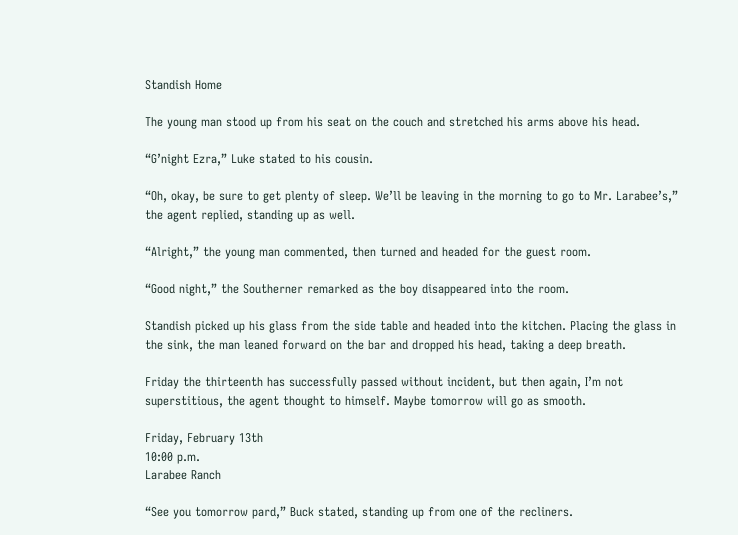Standish Home

The young man stood up from his seat on the couch and stretched his arms above his head.

“G’night Ezra,” Luke stated to his cousin.

“Oh, okay, be sure to get plenty of sleep. We’ll be leaving in the morning to go to Mr. Larabee’s,” the agent replied, standing up as well.

“Alright,” the young man commented, then turned and headed for the guest room.

“Good night,” the Southerner remarked as the boy disappeared into the room.

Standish picked up his glass from the side table and headed into the kitchen. Placing the glass in the sink, the man leaned forward on the bar and dropped his head, taking a deep breath.

Friday the thirteenth has successfully passed without incident, but then again, I’m not superstitious, the agent thought to himself. Maybe tomorrow will go as smooth.

Friday, February 13th
10:00 p.m.
Larabee Ranch

“See you tomorrow pard,” Buck stated, standing up from one of the recliners.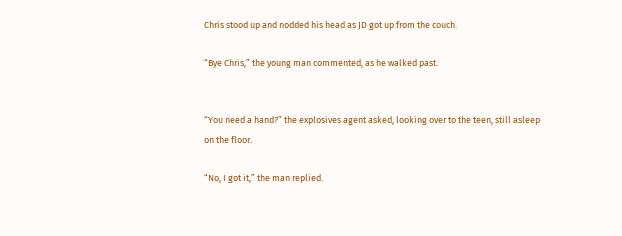Chris stood up and nodded his head as JD got up from the couch.

“Bye Chris,” the young man commented, as he walked past.


“You need a hand?” the explosives agent asked, looking over to the teen, still asleep on the floor.

“No, I got it,” the man replied.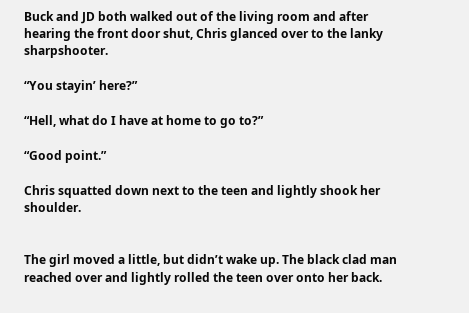Buck and JD both walked out of the living room and after hearing the front door shut, Chris glanced over to the lanky sharpshooter.

“You stayin’ here?”

“Hell, what do I have at home to go to?”

“Good point.”

Chris squatted down next to the teen and lightly shook her shoulder.


The girl moved a little, but didn’t wake up. The black clad man reached over and lightly rolled the teen over onto her back.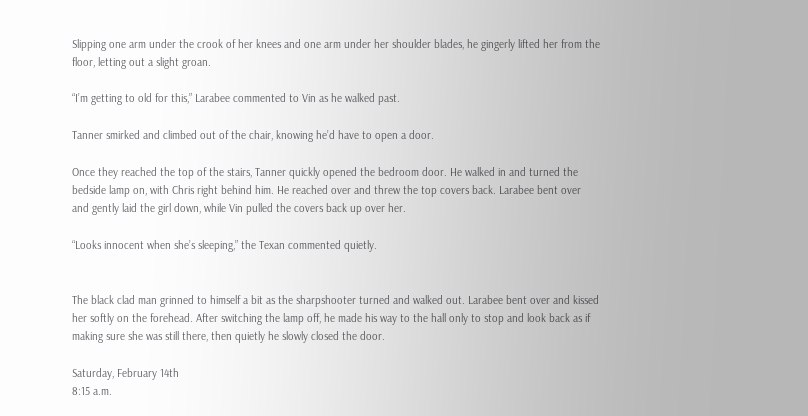Slipping one arm under the crook of her knees and one arm under her shoulder blades, he gingerly lifted her from the floor, letting out a slight groan.

“I’m getting to old for this,” Larabee commented to Vin as he walked past.

Tanner smirked and climbed out of the chair, knowing he’d have to open a door.

Once they reached the top of the stairs, Tanner quickly opened the bedroom door. He walked in and turned the bedside lamp on, with Chris right behind him. He reached over and threw the top covers back. Larabee bent over and gently laid the girl down, while Vin pulled the covers back up over her.

“Looks innocent when she’s sleeping,” the Texan commented quietly.


The black clad man grinned to himself a bit as the sharpshooter turned and walked out. Larabee bent over and kissed her softly on the forehead. After switching the lamp off, he made his way to the hall only to stop and look back as if making sure she was still there, then quietly he slowly closed the door.

Saturday, February 14th
8:15 a.m.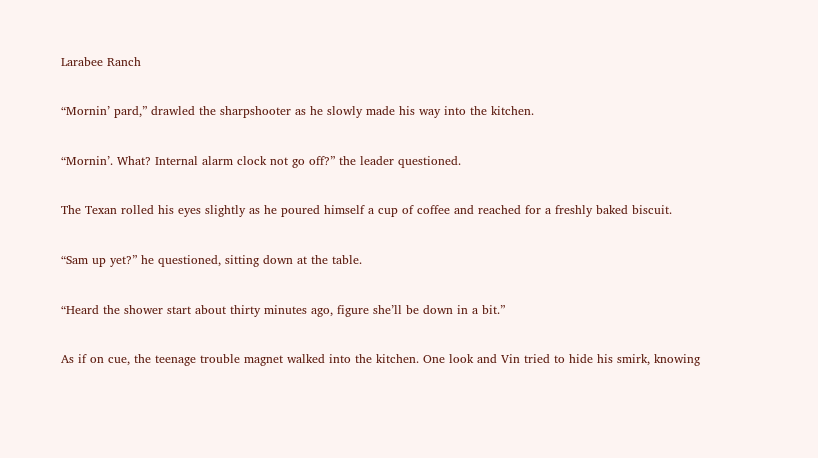Larabee Ranch

“Mornin’ pard,” drawled the sharpshooter as he slowly made his way into the kitchen.

“Mornin’. What? Internal alarm clock not go off?” the leader questioned.

The Texan rolled his eyes slightly as he poured himself a cup of coffee and reached for a freshly baked biscuit.

“Sam up yet?” he questioned, sitting down at the table.

“Heard the shower start about thirty minutes ago, figure she’ll be down in a bit.”

As if on cue, the teenage trouble magnet walked into the kitchen. One look and Vin tried to hide his smirk, knowing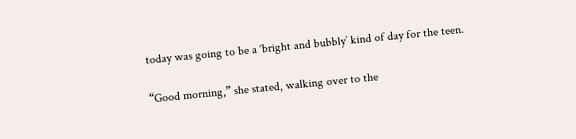today was going to be a ‘bright and bubbly’ kind of day for the teen.

“Good morning,” she stated, walking over to the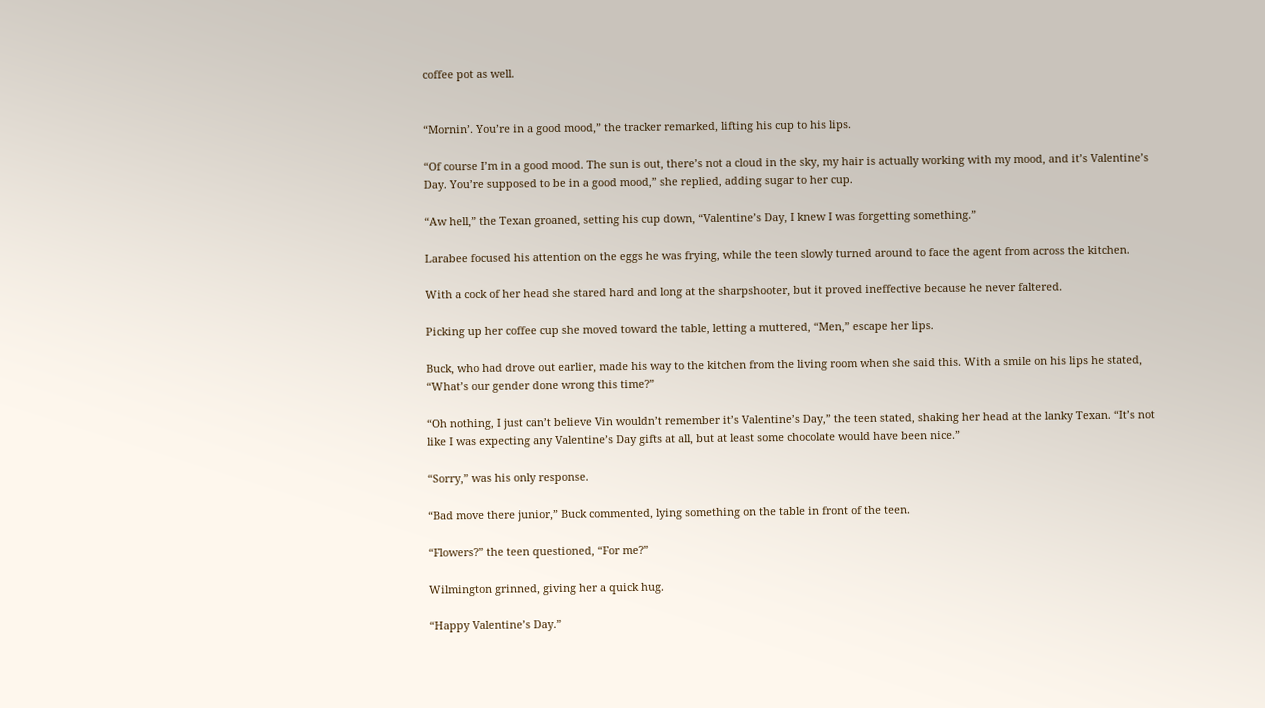coffee pot as well.


“Mornin’. You’re in a good mood,” the tracker remarked, lifting his cup to his lips.

“Of course I’m in a good mood. The sun is out, there’s not a cloud in the sky, my hair is actually working with my mood, and it’s Valentine’s Day. You’re supposed to be in a good mood,” she replied, adding sugar to her cup.

“Aw hell,” the Texan groaned, setting his cup down, “Valentine’s Day, I knew I was forgetting something.”

Larabee focused his attention on the eggs he was frying, while the teen slowly turned around to face the agent from across the kitchen.

With a cock of her head she stared hard and long at the sharpshooter, but it proved ineffective because he never faltered.

Picking up her coffee cup she moved toward the table, letting a muttered, “Men,” escape her lips.

Buck, who had drove out earlier, made his way to the kitchen from the living room when she said this. With a smile on his lips he stated, “What’s our gender done wrong this time?”

“Oh nothing, I just can’t believe Vin wouldn’t remember it’s Valentine’s Day,” the teen stated, shaking her head at the lanky Texan. “It’s not like I was expecting any Valentine’s Day gifts at all, but at least some chocolate would have been nice.”

“Sorry,” was his only response.

“Bad move there junior,” Buck commented, lying something on the table in front of the teen.

“Flowers?” the teen questioned, “For me?”

Wilmington grinned, giving her a quick hug.

“Happy Valentine’s Day.”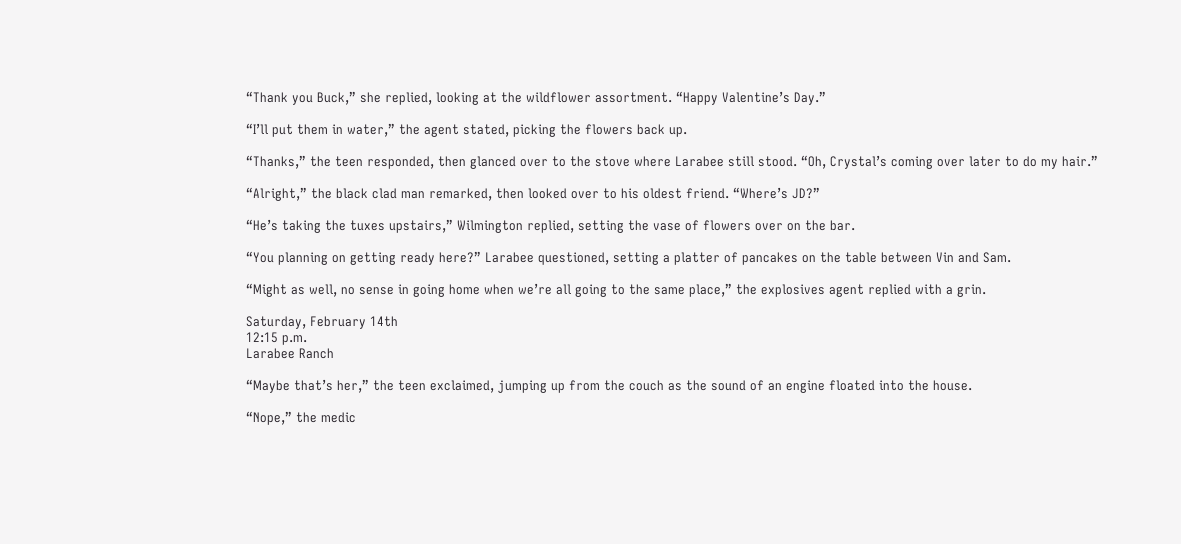“Thank you Buck,” she replied, looking at the wildflower assortment. “Happy Valentine’s Day.”

“I’ll put them in water,” the agent stated, picking the flowers back up.

“Thanks,” the teen responded, then glanced over to the stove where Larabee still stood. “Oh, Crystal’s coming over later to do my hair.”

“Alright,” the black clad man remarked, then looked over to his oldest friend. “Where’s JD?”

“He’s taking the tuxes upstairs,” Wilmington replied, setting the vase of flowers over on the bar.

“You planning on getting ready here?” Larabee questioned, setting a platter of pancakes on the table between Vin and Sam.

“Might as well, no sense in going home when we’re all going to the same place,” the explosives agent replied with a grin.

Saturday, February 14th
12:15 p.m.
Larabee Ranch

“Maybe that’s her,” the teen exclaimed, jumping up from the couch as the sound of an engine floated into the house.

“Nope,” the medic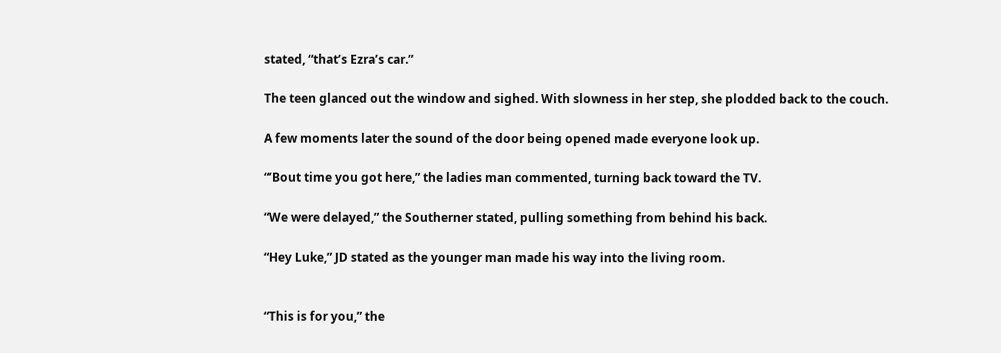stated, “that’s Ezra’s car.”

The teen glanced out the window and sighed. With slowness in her step, she plodded back to the couch.

A few moments later the sound of the door being opened made everyone look up.

“’Bout time you got here,” the ladies man commented, turning back toward the TV.

“We were delayed,” the Southerner stated, pulling something from behind his back.

“Hey Luke,” JD stated as the younger man made his way into the living room.


“This is for you,” the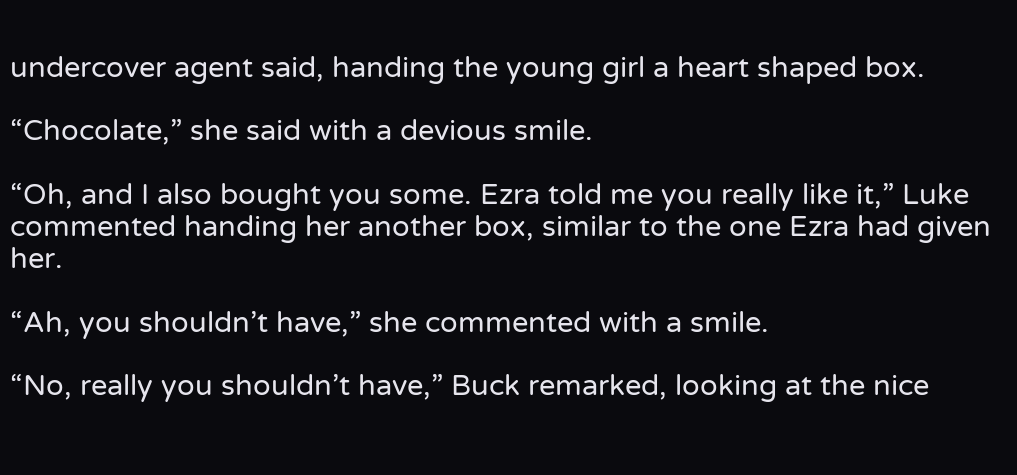undercover agent said, handing the young girl a heart shaped box.

“Chocolate,” she said with a devious smile.

“Oh, and I also bought you some. Ezra told me you really like it,” Luke commented handing her another box, similar to the one Ezra had given her.

“Ah, you shouldn’t have,” she commented with a smile.

“No, really you shouldn’t have,” Buck remarked, looking at the nice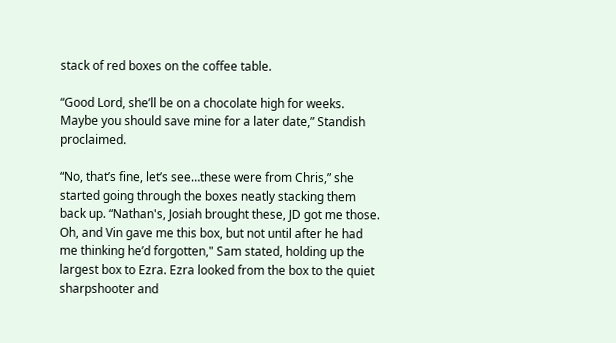stack of red boxes on the coffee table.

“Good Lord, she’ll be on a chocolate high for weeks. Maybe you should save mine for a later date,” Standish proclaimed.

“No, that’s fine, let’s see…these were from Chris,” she started going through the boxes neatly stacking them back up. “Nathan's, Josiah brought these, JD got me those. Oh, and Vin gave me this box, but not until after he had me thinking he’d forgotten," Sam stated, holding up the largest box to Ezra. Ezra looked from the box to the quiet sharpshooter and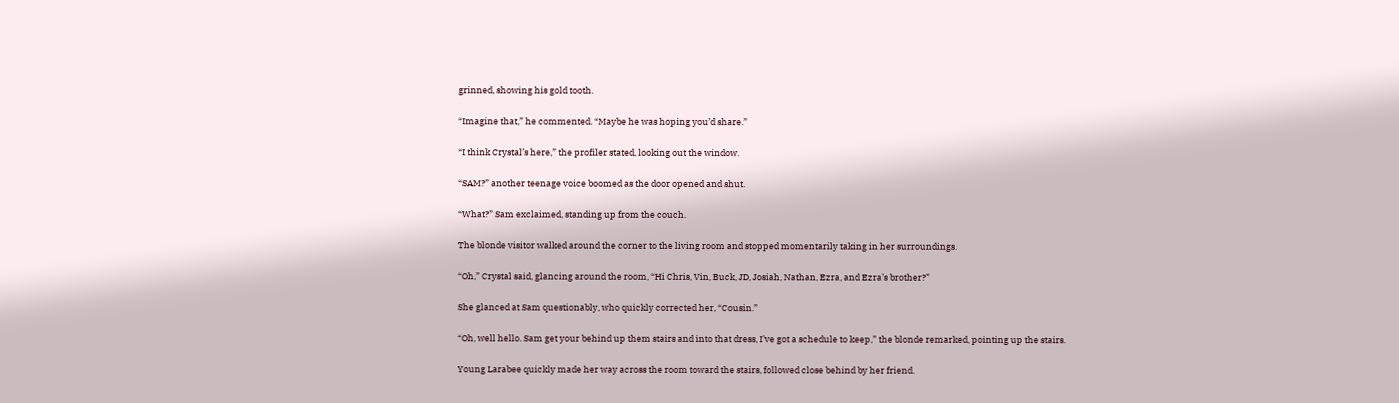grinned, showing his gold tooth.

“Imagine that,” he commented. “Maybe he was hoping you’d share.”

“I think Crystal’s here,” the profiler stated, looking out the window.

“SAM?” another teenage voice boomed as the door opened and shut.

“What?” Sam exclaimed, standing up from the couch.

The blonde visitor walked around the corner to the living room and stopped momentarily taking in her surroundings.

“Oh,” Crystal said, glancing around the room, “Hi Chris, Vin, Buck, JD, Josiah, Nathan, Ezra, and Ezra’s brother?”

She glanced at Sam questionably, who quickly corrected her, “Cousin.”

“Oh, well hello. Sam get your behind up them stairs and into that dress, I’ve got a schedule to keep,” the blonde remarked, pointing up the stairs.

Young Larabee quickly made her way across the room toward the stairs, followed close behind by her friend.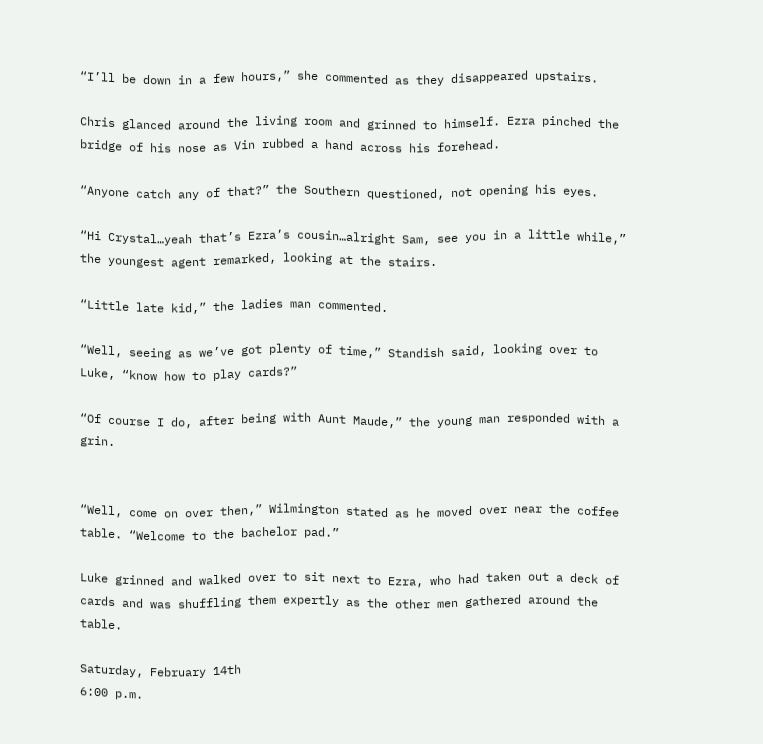“I’ll be down in a few hours,” she commented as they disappeared upstairs.

Chris glanced around the living room and grinned to himself. Ezra pinched the bridge of his nose as Vin rubbed a hand across his forehead.

“Anyone catch any of that?” the Southern questioned, not opening his eyes.

“Hi Crystal…yeah that’s Ezra’s cousin…alright Sam, see you in a little while,” the youngest agent remarked, looking at the stairs.

“Little late kid,” the ladies man commented.

“Well, seeing as we’ve got plenty of time,” Standish said, looking over to Luke, “know how to play cards?”

“Of course I do, after being with Aunt Maude,” the young man responded with a grin.


“Well, come on over then,” Wilmington stated as he moved over near the coffee table. “Welcome to the bachelor pad.”

Luke grinned and walked over to sit next to Ezra, who had taken out a deck of cards and was shuffling them expertly as the other men gathered around the table.

Saturday, February 14th
6:00 p.m.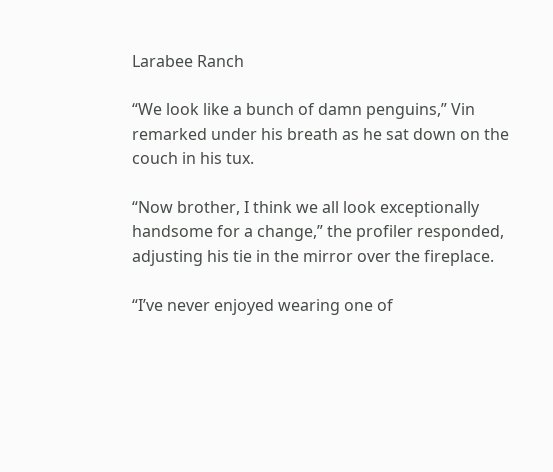Larabee Ranch

“We look like a bunch of damn penguins,” Vin remarked under his breath as he sat down on the couch in his tux.

“Now brother, I think we all look exceptionally handsome for a change,” the profiler responded, adjusting his tie in the mirror over the fireplace.

“I’ve never enjoyed wearing one of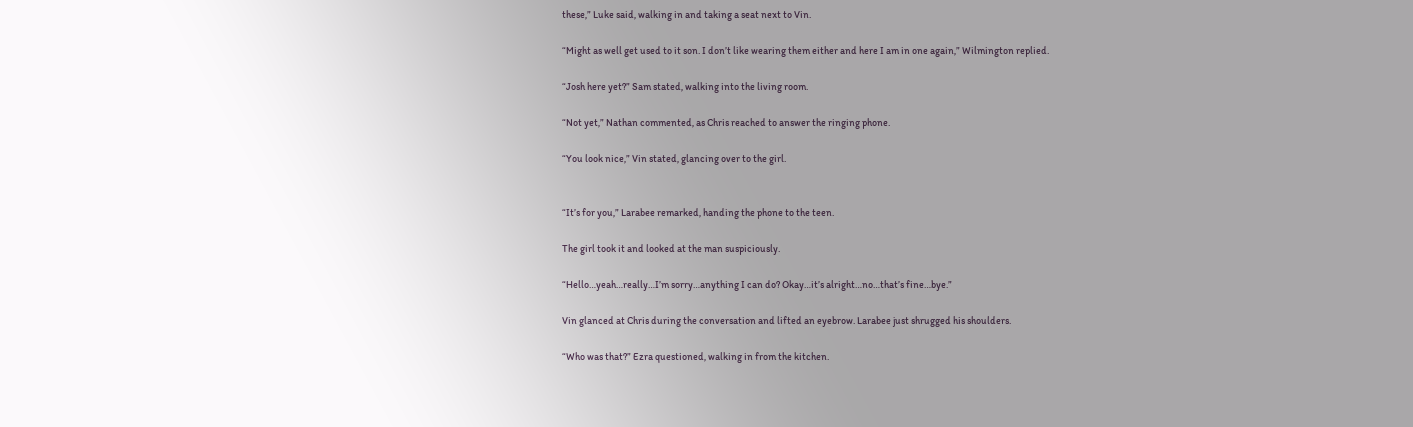these,” Luke said, walking in and taking a seat next to Vin.

“Might as well get used to it son. I don’t like wearing them either and here I am in one again,” Wilmington replied.

“Josh here yet?” Sam stated, walking into the living room.

“Not yet,” Nathan commented, as Chris reached to answer the ringing phone.

“You look nice,” Vin stated, glancing over to the girl.


“It’s for you,” Larabee remarked, handing the phone to the teen.

The girl took it and looked at the man suspiciously.

“Hello…yeah…really…I’m sorry…anything I can do? Okay…it’s alright…no…that’s fine…bye.”

Vin glanced at Chris during the conversation and lifted an eyebrow. Larabee just shrugged his shoulders.

“Who was that?” Ezra questioned, walking in from the kitchen.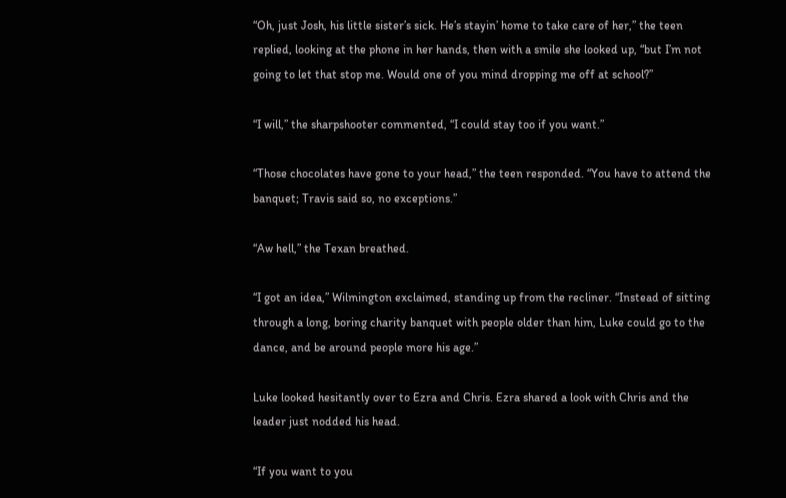“Oh, just Josh, his little sister’s sick. He’s stayin’ home to take care of her,” the teen replied, looking at the phone in her hands, then with a smile she looked up, “but I’m not going to let that stop me. Would one of you mind dropping me off at school?”

“I will,” the sharpshooter commented, “I could stay too if you want.”

“Those chocolates have gone to your head,” the teen responded. “You have to attend the banquet; Travis said so, no exceptions.”

“Aw hell,” the Texan breathed.

“I got an idea,” Wilmington exclaimed, standing up from the recliner. “Instead of sitting through a long, boring charity banquet with people older than him, Luke could go to the dance, and be around people more his age.”

Luke looked hesitantly over to Ezra and Chris. Ezra shared a look with Chris and the leader just nodded his head.

“If you want to you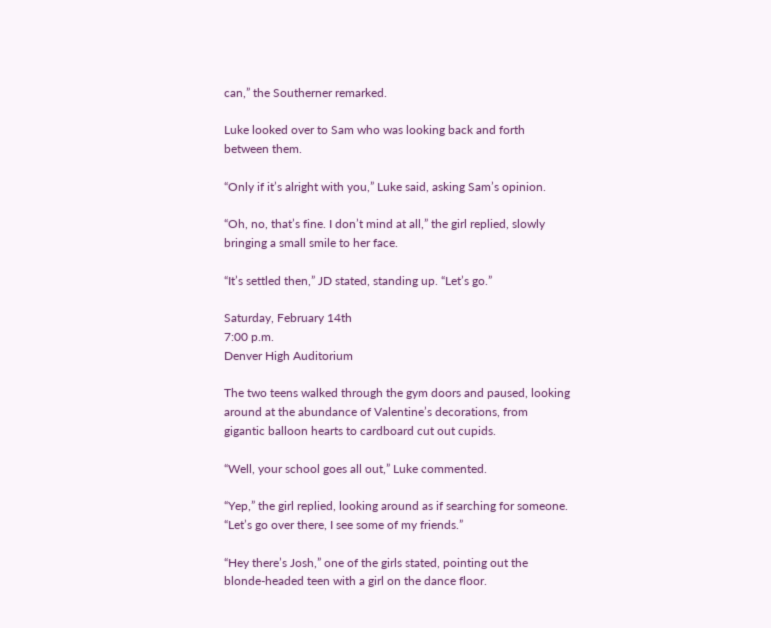can,” the Southerner remarked.

Luke looked over to Sam who was looking back and forth between them.

“Only if it’s alright with you,” Luke said, asking Sam’s opinion.

“Oh, no, that’s fine. I don’t mind at all,” the girl replied, slowly bringing a small smile to her face.

“It’s settled then,” JD stated, standing up. “Let’s go.”

Saturday, February 14th
7:00 p.m.
Denver High Auditorium

The two teens walked through the gym doors and paused, looking around at the abundance of Valentine’s decorations, from gigantic balloon hearts to cardboard cut out cupids.

“Well, your school goes all out,” Luke commented.

“Yep,” the girl replied, looking around as if searching for someone. “Let’s go over there, I see some of my friends.”

“Hey there’s Josh,” one of the girls stated, pointing out the blonde-headed teen with a girl on the dance floor.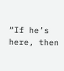“If he’s here, then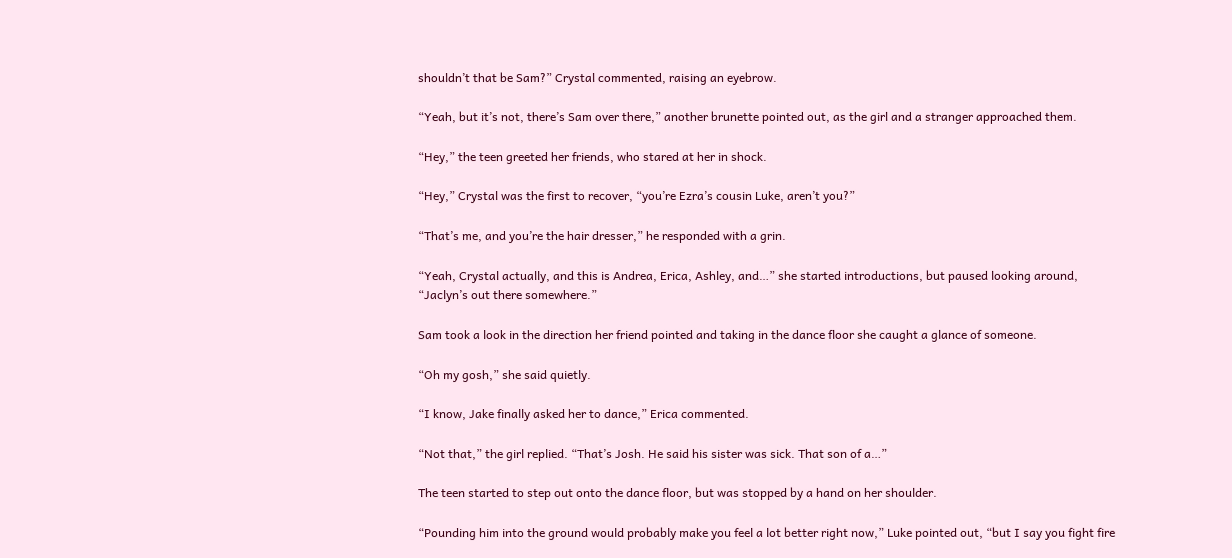shouldn’t that be Sam?” Crystal commented, raising an eyebrow.

“Yeah, but it’s not, there’s Sam over there,” another brunette pointed out, as the girl and a stranger approached them.

“Hey,” the teen greeted her friends, who stared at her in shock.

“Hey,” Crystal was the first to recover, “you’re Ezra’s cousin Luke, aren’t you?”

“That’s me, and you’re the hair dresser,” he responded with a grin.

“Yeah, Crystal actually, and this is Andrea, Erica, Ashley, and…” she started introductions, but paused looking around, “Jaclyn’s out there somewhere.”

Sam took a look in the direction her friend pointed and taking in the dance floor she caught a glance of someone.

“Oh my gosh,” she said quietly.

“I know, Jake finally asked her to dance,” Erica commented.

“Not that,” the girl replied. “That’s Josh. He said his sister was sick. That son of a…”

The teen started to step out onto the dance floor, but was stopped by a hand on her shoulder.

“Pounding him into the ground would probably make you feel a lot better right now,” Luke pointed out, “but I say you fight fire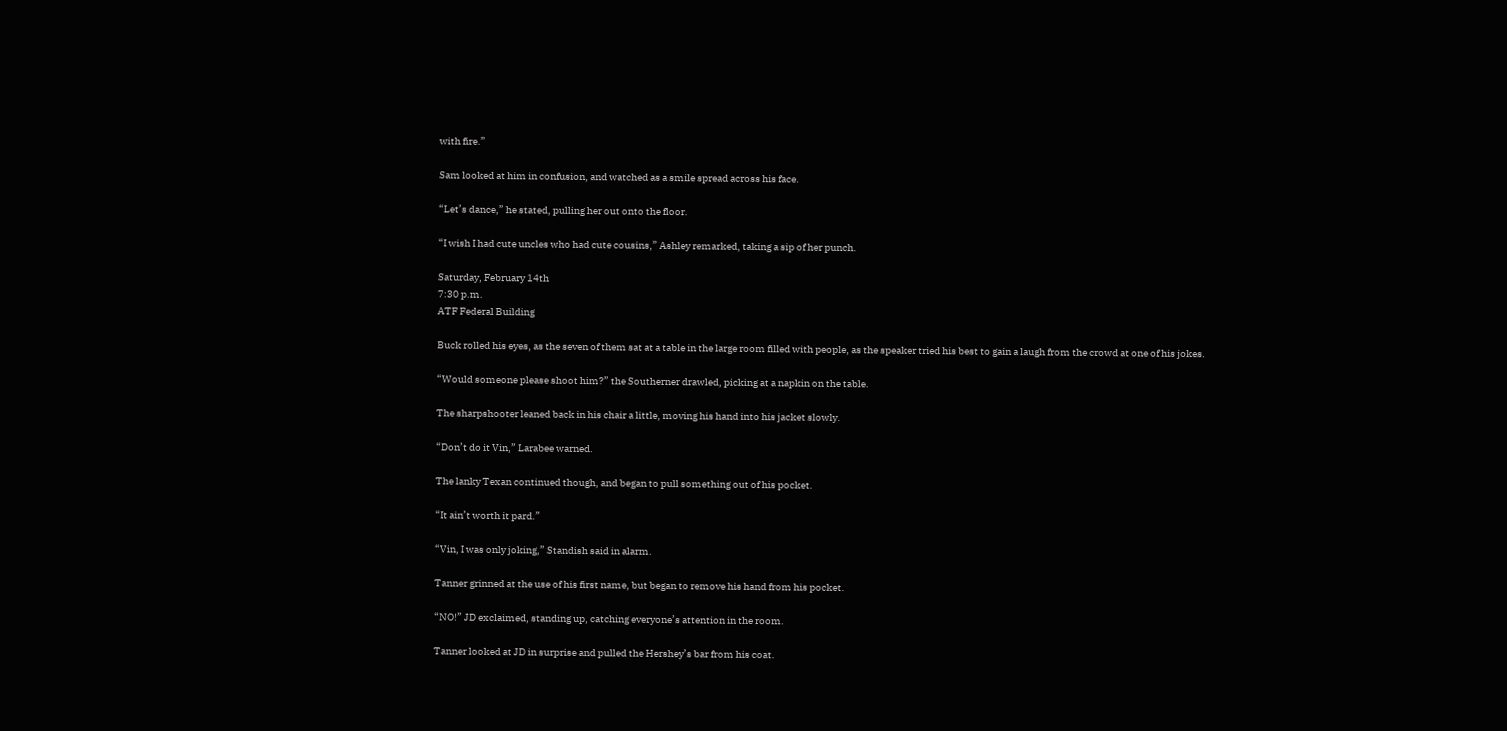with fire.”

Sam looked at him in confusion, and watched as a smile spread across his face.

“Let’s dance,” he stated, pulling her out onto the floor.

“I wish I had cute uncles who had cute cousins,” Ashley remarked, taking a sip of her punch.

Saturday, February 14th
7:30 p.m.
ATF Federal Building

Buck rolled his eyes, as the seven of them sat at a table in the large room filled with people, as the speaker tried his best to gain a laugh from the crowd at one of his jokes.

“Would someone please shoot him?” the Southerner drawled, picking at a napkin on the table.

The sharpshooter leaned back in his chair a little, moving his hand into his jacket slowly.

“Don’t do it Vin,” Larabee warned.

The lanky Texan continued though, and began to pull something out of his pocket.

“It ain’t worth it pard.”

“Vin, I was only joking,” Standish said in alarm.

Tanner grinned at the use of his first name, but began to remove his hand from his pocket.

“NO!” JD exclaimed, standing up, catching everyone’s attention in the room.

Tanner looked at JD in surprise and pulled the Hershey’s bar from his coat.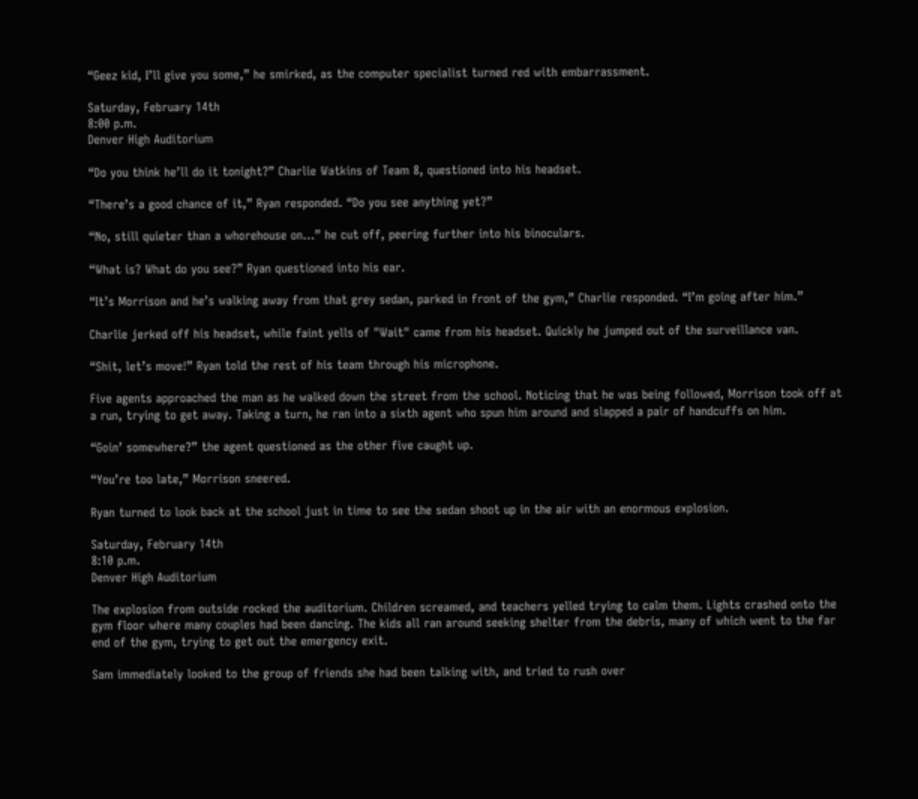“Geez kid, I’ll give you some,” he smirked, as the computer specialist turned red with embarrassment.

Saturday, February 14th
8:00 p.m.
Denver High Auditorium

“Do you think he’ll do it tonight?” Charlie Watkins of Team 8, questioned into his headset.

“There’s a good chance of it,” Ryan responded. “Do you see anything yet?”

“No, still quieter than a whorehouse on…” he cut off, peering further into his binoculars.

“What is? What do you see?” Ryan questioned into his ear.

“It’s Morrison and he’s walking away from that grey sedan, parked in front of the gym,” Charlie responded. “I’m going after him.”

Charlie jerked off his headset, while faint yells of "Wait" came from his headset. Quickly he jumped out of the surveillance van.

“Shit, let’s move!” Ryan told the rest of his team through his microphone.

Five agents approached the man as he walked down the street from the school. Noticing that he was being followed, Morrison took off at a run, trying to get away. Taking a turn, he ran into a sixth agent who spun him around and slapped a pair of handcuffs on him.

“Goin’ somewhere?” the agent questioned as the other five caught up.

“You’re too late,” Morrison sneered.

Ryan turned to look back at the school just in time to see the sedan shoot up in the air with an enormous explosion.

Saturday, February 14th
8:10 p.m.
Denver High Auditorium

The explosion from outside rocked the auditorium. Children screamed, and teachers yelled trying to calm them. Lights crashed onto the gym floor where many couples had been dancing. The kids all ran around seeking shelter from the debris, many of which went to the far end of the gym, trying to get out the emergency exit.

Sam immediately looked to the group of friends she had been talking with, and tried to rush over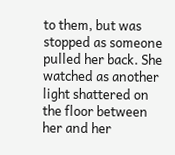to them, but was stopped as someone pulled her back. She watched as another light shattered on the floor between her and her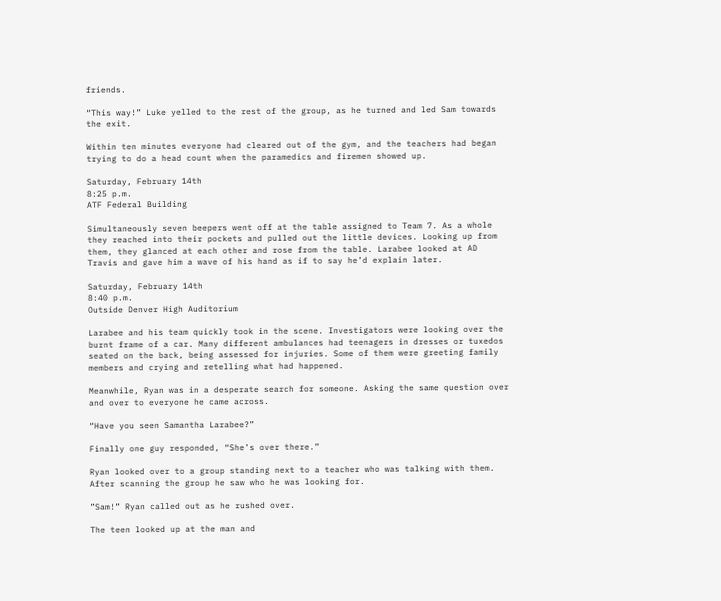friends.

“This way!” Luke yelled to the rest of the group, as he turned and led Sam towards the exit.

Within ten minutes everyone had cleared out of the gym, and the teachers had began trying to do a head count when the paramedics and firemen showed up.

Saturday, February 14th
8:25 p.m.
ATF Federal Building

Simultaneously seven beepers went off at the table assigned to Team 7. As a whole they reached into their pockets and pulled out the little devices. Looking up from them, they glanced at each other and rose from the table. Larabee looked at AD Travis and gave him a wave of his hand as if to say he’d explain later.

Saturday, February 14th
8:40 p.m.
Outside Denver High Auditorium

Larabee and his team quickly took in the scene. Investigators were looking over the burnt frame of a car. Many different ambulances had teenagers in dresses or tuxedos seated on the back, being assessed for injuries. Some of them were greeting family members and crying and retelling what had happened.

Meanwhile, Ryan was in a desperate search for someone. Asking the same question over and over to everyone he came across.

“Have you seen Samantha Larabee?”

Finally one guy responded, “She’s over there.”

Ryan looked over to a group standing next to a teacher who was talking with them. After scanning the group he saw who he was looking for.

”Sam!” Ryan called out as he rushed over.

The teen looked up at the man and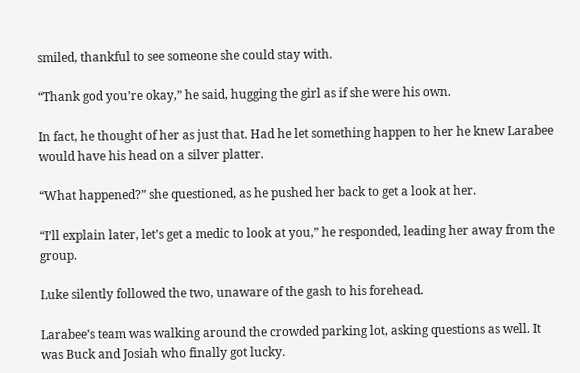smiled, thankful to see someone she could stay with.

“Thank god you’re okay,” he said, hugging the girl as if she were his own.

In fact, he thought of her as just that. Had he let something happen to her he knew Larabee would have his head on a silver platter.

“What happened?” she questioned, as he pushed her back to get a look at her.

“I’ll explain later, let’s get a medic to look at you,” he responded, leading her away from the group.

Luke silently followed the two, unaware of the gash to his forehead.

Larabee’s team was walking around the crowded parking lot, asking questions as well. It was Buck and Josiah who finally got lucky.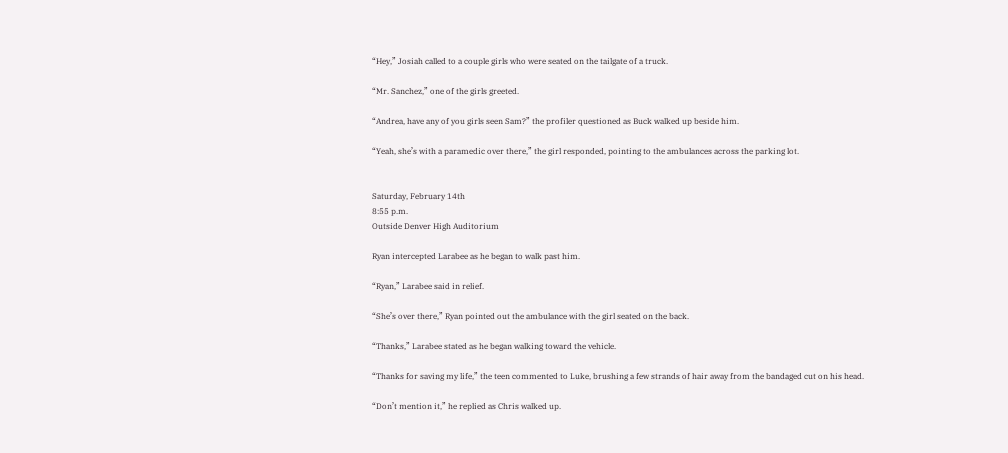“Hey,” Josiah called to a couple girls who were seated on the tailgate of a truck.

“Mr. Sanchez,” one of the girls greeted.

“Andrea, have any of you girls seen Sam?” the profiler questioned as Buck walked up beside him.

“Yeah, she’s with a paramedic over there,” the girl responded, pointing to the ambulances across the parking lot.


Saturday, February 14th
8:55 p.m.
Outside Denver High Auditorium

Ryan intercepted Larabee as he began to walk past him.

“Ryan,” Larabee said in relief.

“She’s over there,” Ryan pointed out the ambulance with the girl seated on the back.

“Thanks,” Larabee stated as he began walking toward the vehicle.

“Thanks for saving my life,” the teen commented to Luke, brushing a few strands of hair away from the bandaged cut on his head.

“Don’t mention it,” he replied as Chris walked up.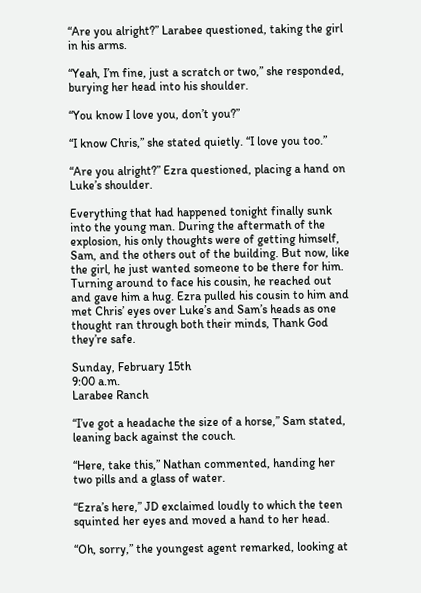“Are you alright?” Larabee questioned, taking the girl in his arms.

“Yeah, I’m fine, just a scratch or two,” she responded, burying her head into his shoulder.

“You know I love you, don’t you?”

“I know Chris,” she stated quietly. “I love you too.”

“Are you alright?” Ezra questioned, placing a hand on Luke’s shoulder.

Everything that had happened tonight finally sunk into the young man. During the aftermath of the explosion, his only thoughts were of getting himself, Sam, and the others out of the building. But now, like the girl, he just wanted someone to be there for him. Turning around to face his cousin, he reached out and gave him a hug. Ezra pulled his cousin to him and met Chris’ eyes over Luke’s and Sam’s heads as one thought ran through both their minds, Thank God they’re safe.

Sunday, February 15th
9:00 a.m.
Larabee Ranch

“I’ve got a headache the size of a horse,” Sam stated, leaning back against the couch.

“Here, take this,” Nathan commented, handing her two pills and a glass of water.

“Ezra’s here,” JD exclaimed loudly to which the teen squinted her eyes and moved a hand to her head.

“Oh, sorry,” the youngest agent remarked, looking at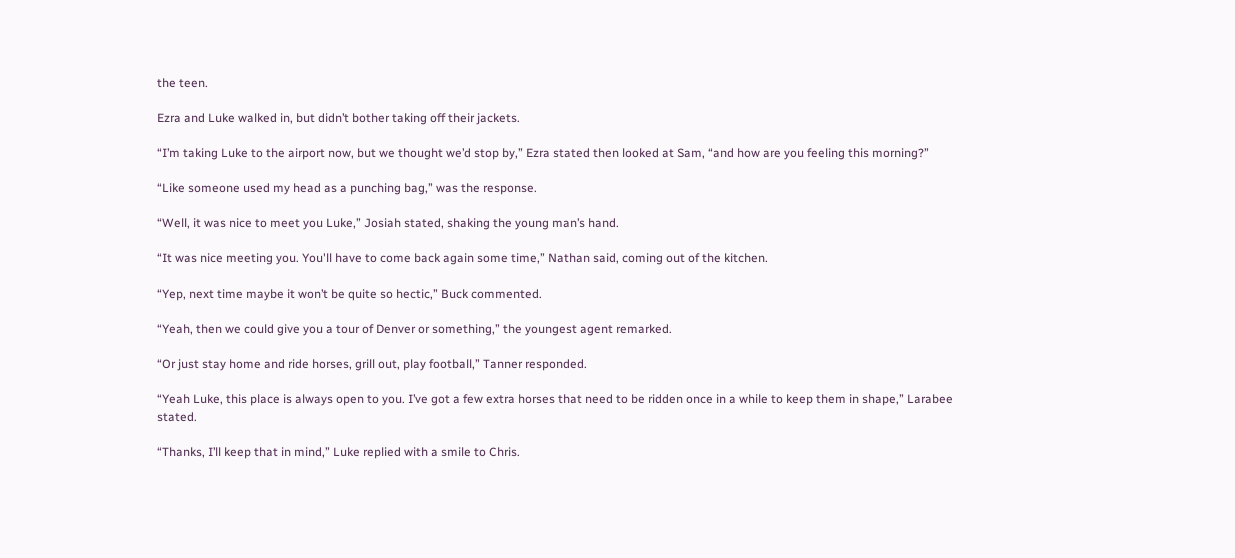the teen.

Ezra and Luke walked in, but didn’t bother taking off their jackets.

“I’m taking Luke to the airport now, but we thought we’d stop by,” Ezra stated then looked at Sam, “and how are you feeling this morning?”

“Like someone used my head as a punching bag,” was the response.

“Well, it was nice to meet you Luke,” Josiah stated, shaking the young man’s hand.

“It was nice meeting you. You'll have to come back again some time,” Nathan said, coming out of the kitchen.

“Yep, next time maybe it won’t be quite so hectic,” Buck commented.

“Yeah, then we could give you a tour of Denver or something,” the youngest agent remarked.

“Or just stay home and ride horses, grill out, play football,” Tanner responded.

“Yeah Luke, this place is always open to you. I’ve got a few extra horses that need to be ridden once in a while to keep them in shape,” Larabee stated.

“Thanks, I’ll keep that in mind,” Luke replied with a smile to Chris.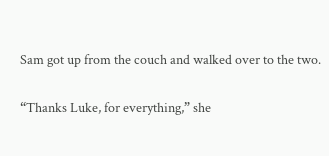Sam got up from the couch and walked over to the two.

“Thanks Luke, for everything,” she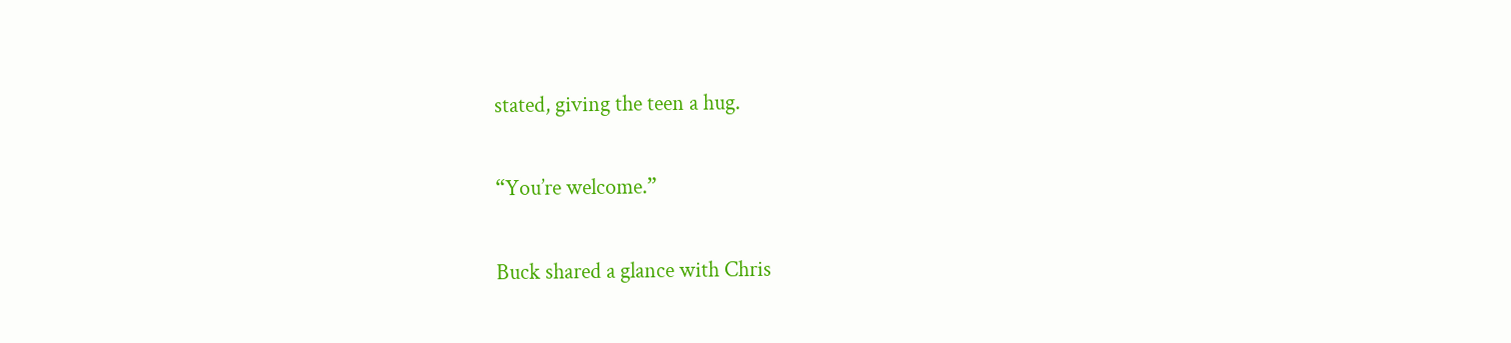stated, giving the teen a hug.

“You’re welcome.”

Buck shared a glance with Chris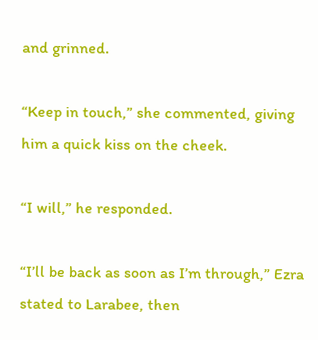and grinned.

“Keep in touch,” she commented, giving him a quick kiss on the cheek.

“I will,” he responded.

“I’ll be back as soon as I’m through,” Ezra stated to Larabee, then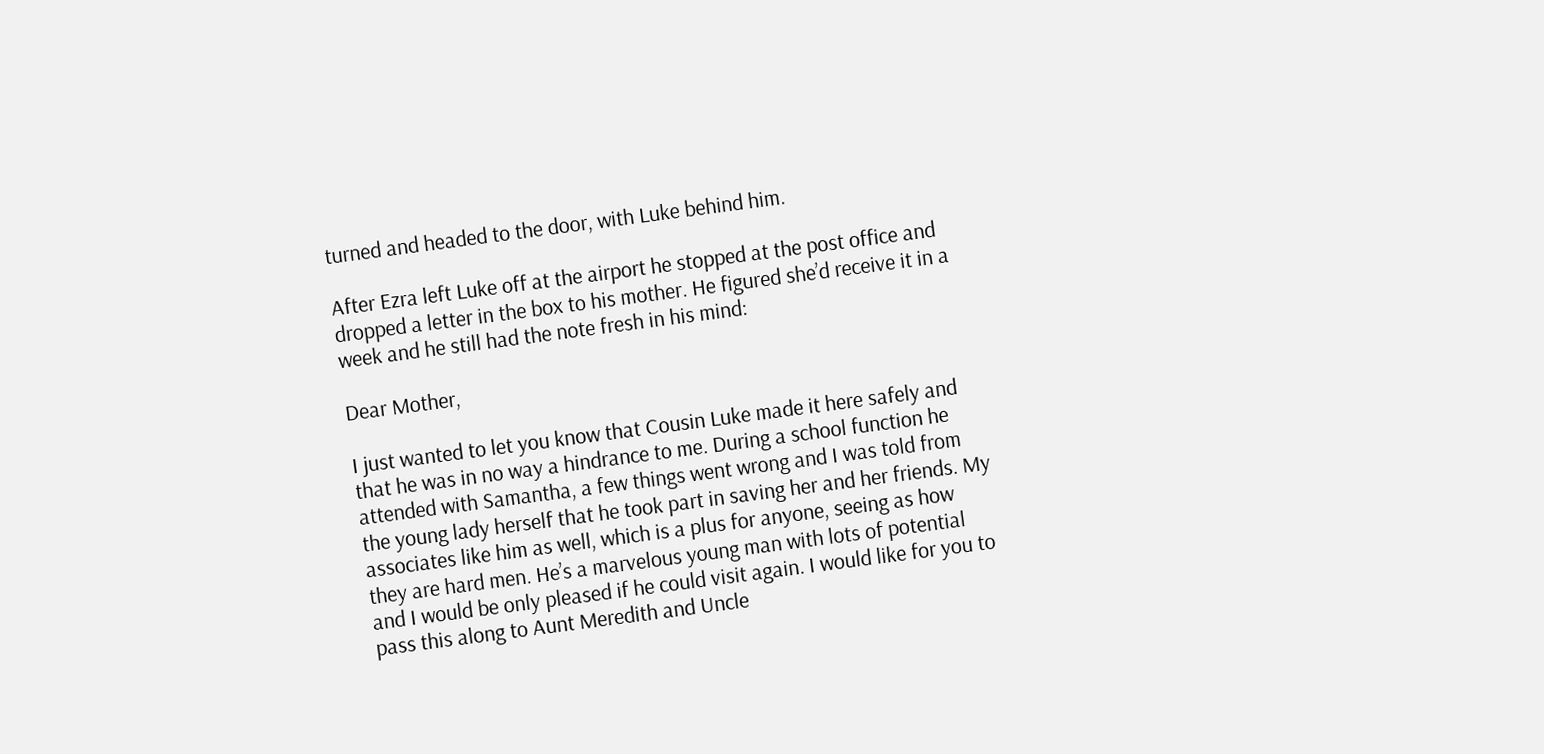turned and headed to the door, with Luke behind him.

After Ezra left Luke off at the airport he stopped at the post office and dropped a letter in the box to his mother. He figured she’d receive it in a week and he still had the note fresh in his mind:

Dear Mother,

I just wanted to let you know that Cousin Luke made it here safely and that he was in no way a hindrance to me. During a school function he attended with Samantha, a few things went wrong and I was told from the young lady herself that he took part in saving her and her friends. My associates like him as well, which is a plus for anyone, seeing as how they are hard men. He’s a marvelous young man with lots of potential and I would be only pleased if he could visit again. I would like for you to pass this along to Aunt Meredith and Uncle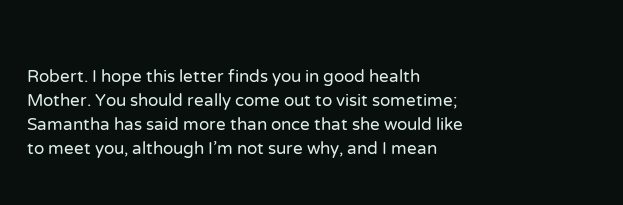Robert. I hope this letter finds you in good health Mother. You should really come out to visit sometime; Samantha has said more than once that she would like to meet you, although I’m not sure why, and I mean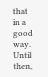that in a good way. Until then,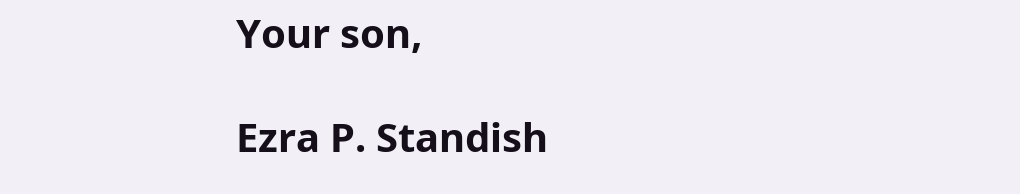Your son,

Ezra P. Standish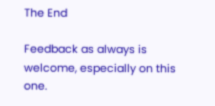The End

Feedback as always is welcome, especially on this one.